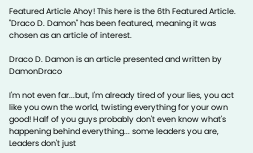Featured Article Ahoy! This here is the 6th Featured Article.
"Draco D. Damon" has been featured, meaning it was chosen as an article of interest.

Draco D. Damon is an article presented and written by DamonDraco

I'm not even far...but, I'm already tired of your lies, you act like you own the world, twisting everything for your own good! Half of you guys probably don't even know what's happening behind everything... some leaders you are, Leaders don't just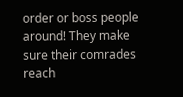order or boss people around! They make sure their comrades reach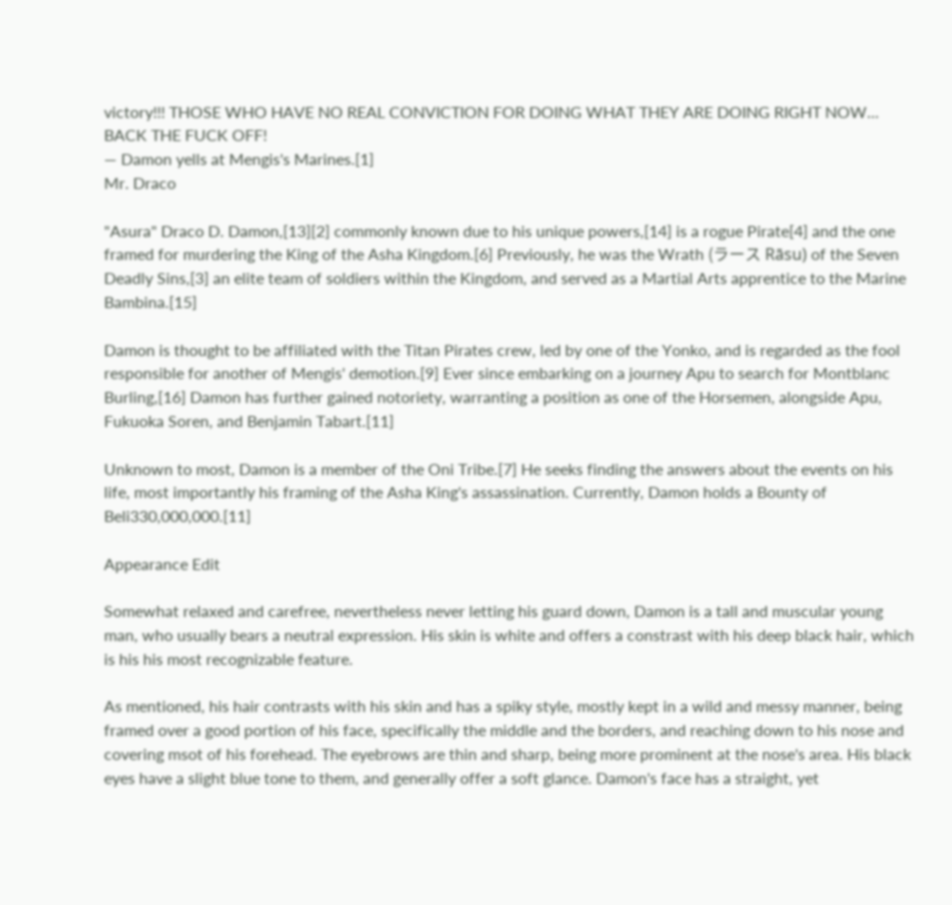victory!!! THOSE WHO HAVE NO REAL CONVICTION FOR DOING WHAT THEY ARE DOING RIGHT NOW... BACK THE FUCK OFF!
— Damon yells at Mengis's Marines.[1]
Mr. Draco

"Asura" Draco D. Damon,[13][2] commonly known due to his unique powers,[14] is a rogue Pirate[4] and the one framed for murdering the King of the Asha Kingdom.[6] Previously, he was the Wrath (ラース Rāsu) of the Seven Deadly Sins,[3] an elite team of soldiers within the Kingdom, and served as a Martial Arts apprentice to the Marine Bambina.[15]

Damon is thought to be affiliated with the Titan Pirates crew, led by one of the Yonko, and is regarded as the fool responsible for another of Mengis' demotion.[9] Ever since embarking on a journey Apu to search for Montblanc Burling,[16] Damon has further gained notoriety, warranting a position as one of the Horsemen, alongside Apu, Fukuoka Soren, and Benjamin Tabart.[11]

Unknown to most, Damon is a member of the Oni Tribe.[7] He seeks finding the answers about the events on his life, most importantly his framing of the Asha King's assassination. Currently, Damon holds a Bounty of Beli330,000,000.[11]

Appearance Edit

Somewhat relaxed and carefree, nevertheless never letting his guard down, Damon is a tall and muscular young man, who usually bears a neutral expression. His skin is white and offers a constrast with his deep black hair, which is his his most recognizable feature.

As mentioned, his hair contrasts with his skin and has a spiky style, mostly kept in a wild and messy manner, being framed over a good portion of his face, specifically the middle and the borders, and reaching down to his nose and covering msot of his forehead. The eyebrows are thin and sharp, being more prominent at the nose's area. His black eyes have a slight blue tone to them, and generally offer a soft glance. Damon's face has a straight, yet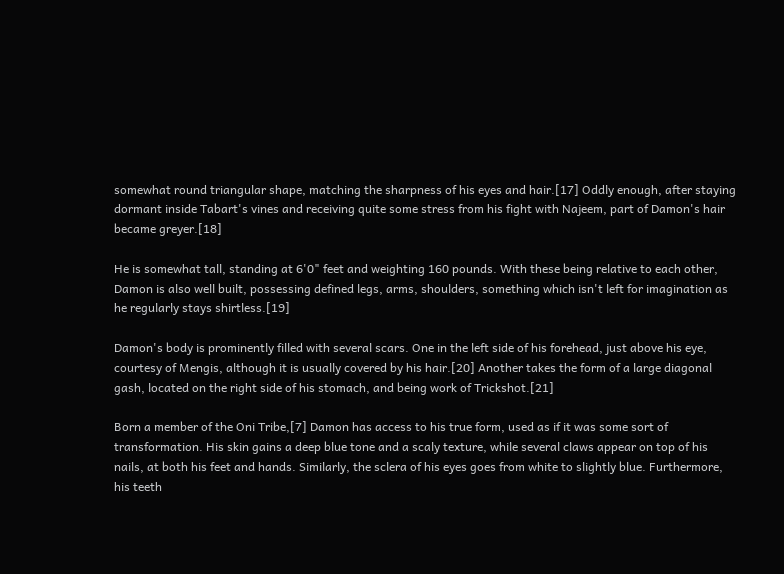somewhat round triangular shape, matching the sharpness of his eyes and hair.[17] Oddly enough, after staying dormant inside Tabart's vines and receiving quite some stress from his fight with Najeem, part of Damon's hair became greyer.[18]

He is somewhat tall, standing at 6'0" feet and weighting 160 pounds. With these being relative to each other, Damon is also well built, possessing defined legs, arms, shoulders, something which isn't left for imagination as he regularly stays shirtless.[19]

Damon's body is prominently filled with several scars. One in the left side of his forehead, just above his eye, courtesy of Mengis, although it is usually covered by his hair.[20] Another takes the form of a large diagonal gash, located on the right side of his stomach, and being work of Trickshot.[21]

Born a member of the Oni Tribe,[7] Damon has access to his true form, used as if it was some sort of transformation. His skin gains a deep blue tone and a scaly texture, while several claws appear on top of his nails, at both his feet and hands. Similarly, the sclera of his eyes goes from white to slightly blue. Furthermore, his teeth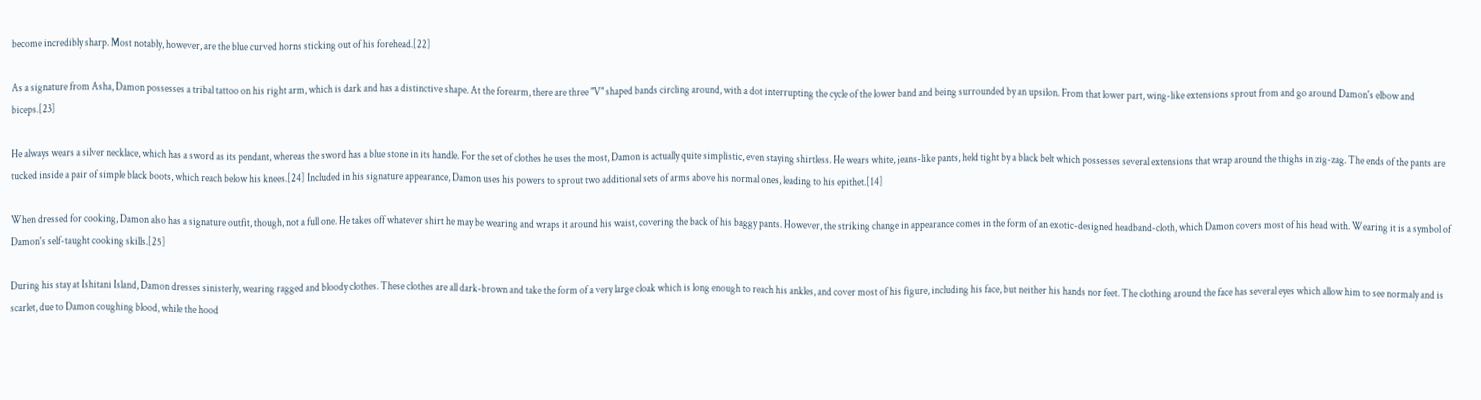become incredibly sharp. Most notably, however, are the blue curved horns sticking out of his forehead.[22]

As a signature from Asha, Damon possesses a tribal tattoo on his right arm, which is dark and has a distinctive shape. At the forearm, there are three "V" shaped bands circling around, with a dot interrupting the cycle of the lower band and being surrounded by an upsilon. From that lower part, wing-like extensions sprout from and go around Damon's elbow and biceps.[23]

He always wears a silver necklace, which has a sword as its pendant, whereas the sword has a blue stone in its handle. For the set of clothes he uses the most, Damon is actually quite simplistic, even staying shirtless. He wears white, jeans-like pants, held tight by a black belt which possesses several extensions that wrap around the thighs in zig-zag. The ends of the pants are tucked inside a pair of simple black boots, which reach below his knees.[24] Included in his signature appearance, Damon uses his powers to sprout two additional sets of arms above his normal ones, leading to his epithet.[14]

When dressed for cooking, Damon also has a signature outfit, though, not a full one. He takes off whatever shirt he may be wearing and wraps it around his waist, covering the back of his baggy pants. However, the striking change in appearance comes in the form of an exotic-designed headband-cloth, which Damon covers most of his head with. Wearing it is a symbol of Damon's self-taught cooking skills.[25]

During his stay at Ishitani Island, Damon dresses sinisterly, wearing ragged and bloody clothes. These clothes are all dark-brown and take the form of a very large cloak which is long enough to reach his ankles, and cover most of his figure, including his face, but neither his hands nor feet. The clothing around the face has several eyes which allow him to see normaly and is scarlet, due to Damon coughing blood, while the hood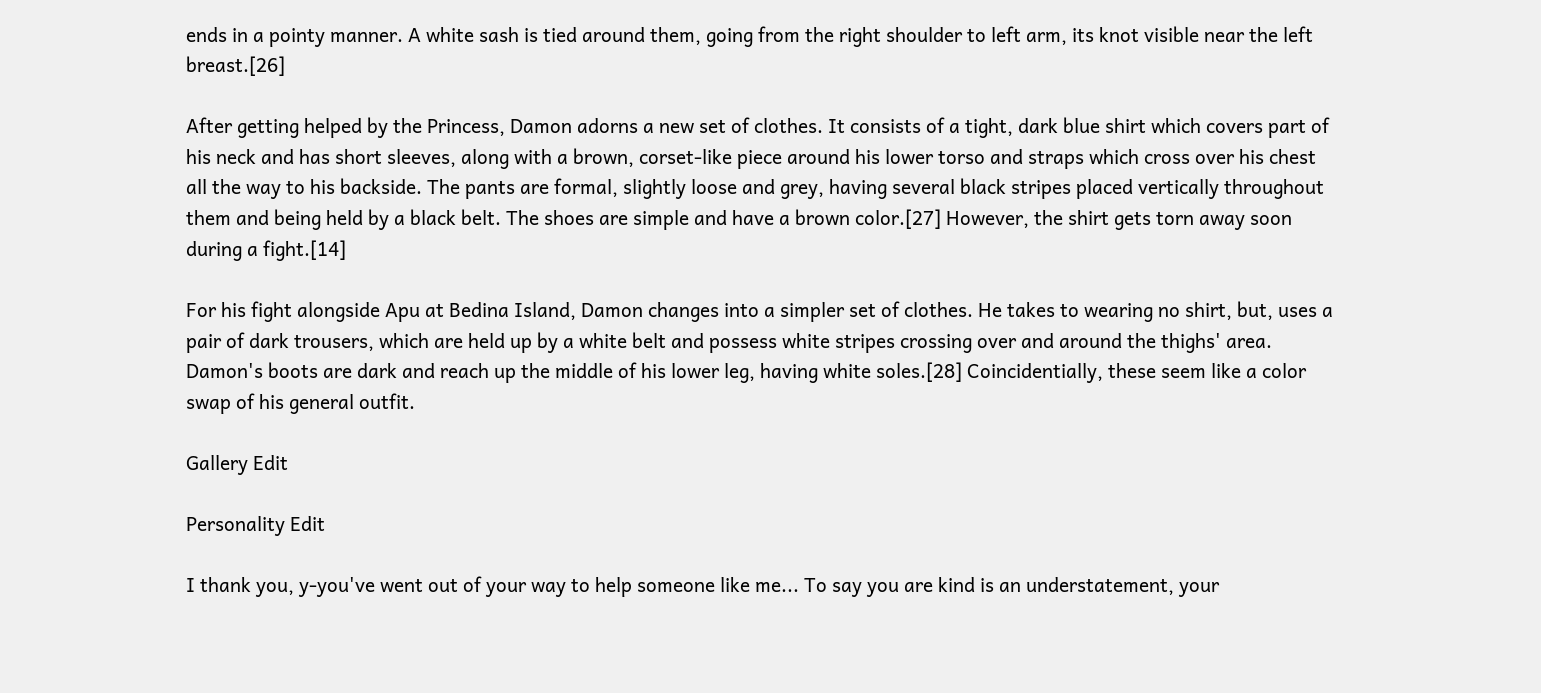ends in a pointy manner. A white sash is tied around them, going from the right shoulder to left arm, its knot visible near the left breast.[26]

After getting helped by the Princess, Damon adorns a new set of clothes. It consists of a tight, dark blue shirt which covers part of his neck and has short sleeves, along with a brown, corset-like piece around his lower torso and straps which cross over his chest all the way to his backside. The pants are formal, slightly loose and grey, having several black stripes placed vertically throughout them and being held by a black belt. The shoes are simple and have a brown color.[27] However, the shirt gets torn away soon during a fight.[14]

For his fight alongside Apu at Bedina Island, Damon changes into a simpler set of clothes. He takes to wearing no shirt, but, uses a pair of dark trousers, which are held up by a white belt and possess white stripes crossing over and around the thighs' area. Damon's boots are dark and reach up the middle of his lower leg, having white soles.[28] Coincidentially, these seem like a color swap of his general outfit.

Gallery Edit

Personality Edit

I thank you, y-you've went out of your way to help someone like me... To say you are kind is an understatement, your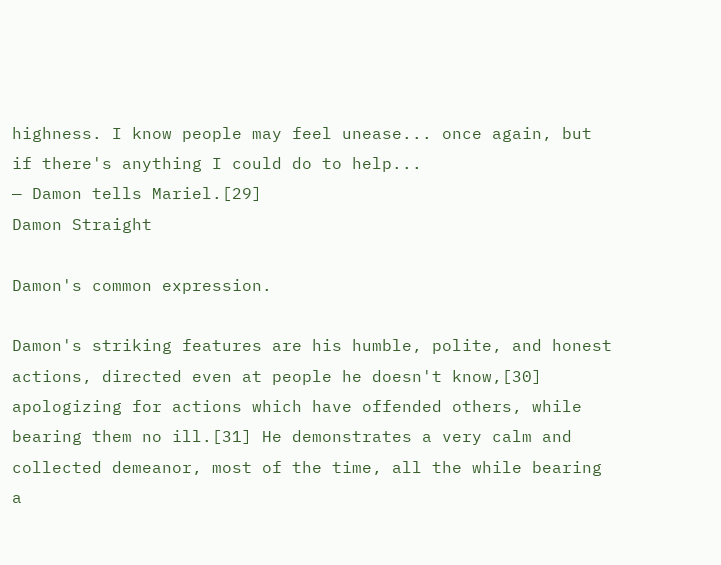highness. I know people may feel unease... once again, but if there's anything I could do to help...
— Damon tells Mariel.[29]
Damon Straight

Damon's common expression.

Damon's striking features are his humble, polite, and honest actions, directed even at people he doesn't know,[30] apologizing for actions which have offended others, while bearing them no ill.[31] He demonstrates a very calm and collected demeanor, most of the time, all the while bearing a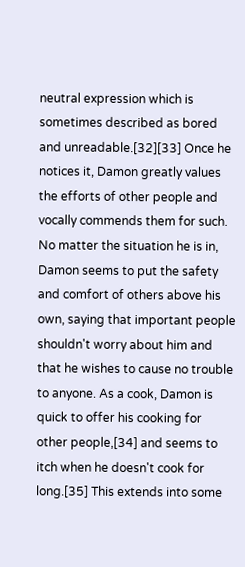neutral expression which is sometimes described as bored and unreadable.[32][33] Once he notices it, Damon greatly values the efforts of other people and vocally commends them for such. No matter the situation he is in, Damon seems to put the safety and comfort of others above his own, saying that important people shouldn't worry about him and that he wishes to cause no trouble to anyone. As a cook, Damon is quick to offer his cooking for other people,[34] and seems to itch when he doesn't cook for long.[35] This extends into some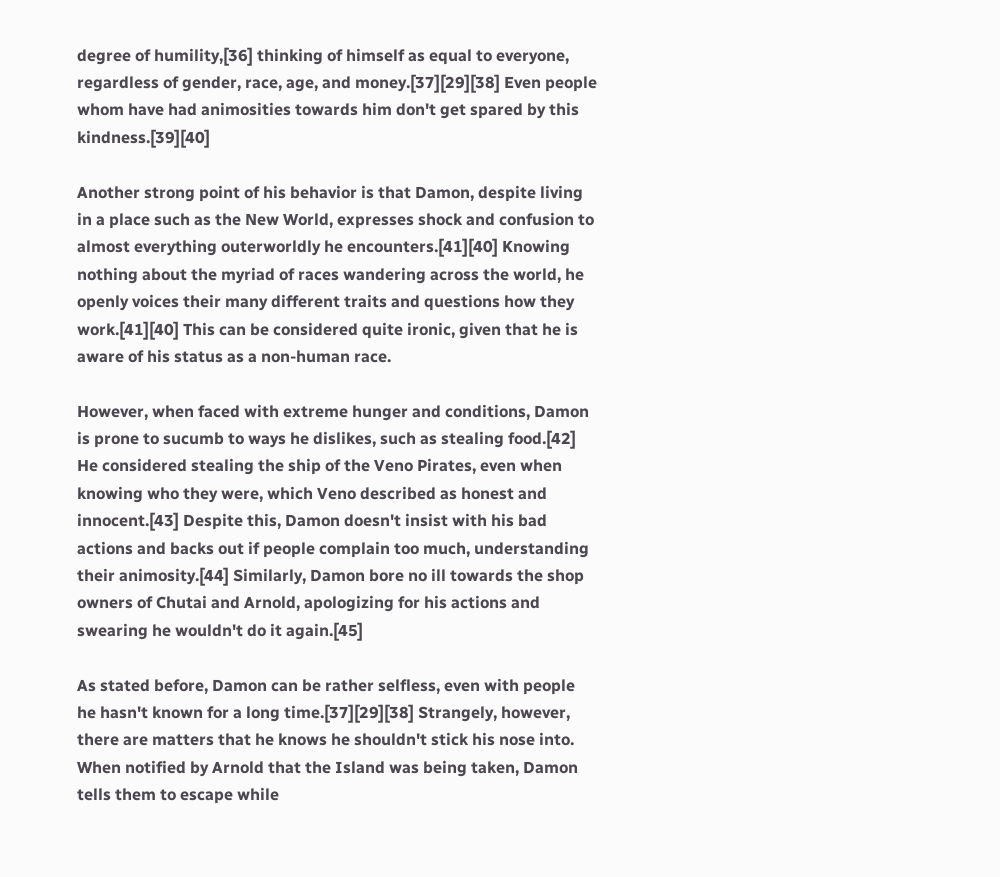degree of humility,[36] thinking of himself as equal to everyone, regardless of gender, race, age, and money.[37][29][38] Even people whom have had animosities towards him don't get spared by this kindness.[39][40]

Another strong point of his behavior is that Damon, despite living in a place such as the New World, expresses shock and confusion to almost everything outerworldly he encounters.[41][40] Knowing nothing about the myriad of races wandering across the world, he openly voices their many different traits and questions how they work.[41][40] This can be considered quite ironic, given that he is aware of his status as a non-human race.

However, when faced with extreme hunger and conditions, Damon is prone to sucumb to ways he dislikes, such as stealing food.[42] He considered stealing the ship of the Veno Pirates, even when knowing who they were, which Veno described as honest and innocent.[43] Despite this, Damon doesn't insist with his bad actions and backs out if people complain too much, understanding their animosity.[44] Similarly, Damon bore no ill towards the shop owners of Chutai and Arnold, apologizing for his actions and swearing he wouldn't do it again.[45]

As stated before, Damon can be rather selfless, even with people he hasn't known for a long time.[37][29][38] Strangely, however, there are matters that he knows he shouldn't stick his nose into. When notified by Arnold that the Island was being taken, Damon tells them to escape while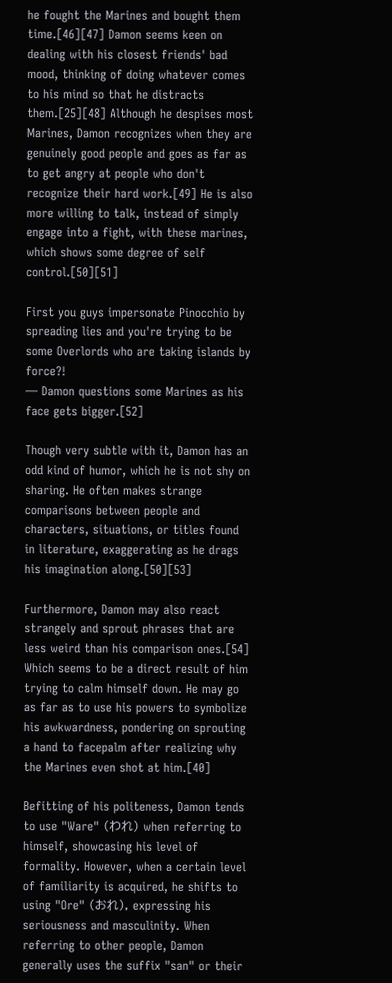he fought the Marines and bought them time.[46][47] Damon seems keen on dealing with his closest friends' bad mood, thinking of doing whatever comes to his mind so that he distracts them.[25][48] Although he despises most Marines, Damon recognizes when they are genuinely good people and goes as far as to get angry at people who don't recognize their hard work.[49] He is also more willing to talk, instead of simply engage into a fight, with these marines, which shows some degree of self control.[50][51]

First you guys impersonate Pinocchio by spreading lies and you're trying to be some Overlords who are taking islands by force?!
— Damon questions some Marines as his face gets bigger.[52]

Though very subtle with it, Damon has an odd kind of humor, which he is not shy on sharing. He often makes strange comparisons between people and characters, situations, or titles found in literature, exaggerating as he drags his imagination along.[50][53]

Furthermore, Damon may also react strangely and sprout phrases that are less weird than his comparison ones.[54] Which seems to be a direct result of him trying to calm himself down. He may go as far as to use his powers to symbolize his awkwardness, pondering on sprouting a hand to facepalm after realizing why the Marines even shot at him.[40]

Befitting of his politeness, Damon tends to use "Ware" (われ) when referring to himself, showcasing his level of formality. However, when a certain level of familiarity is acquired, he shifts to using "Ore" (おれ), expressing his seriousness and masculinity. When referring to other people, Damon generally uses the suffix "san" or their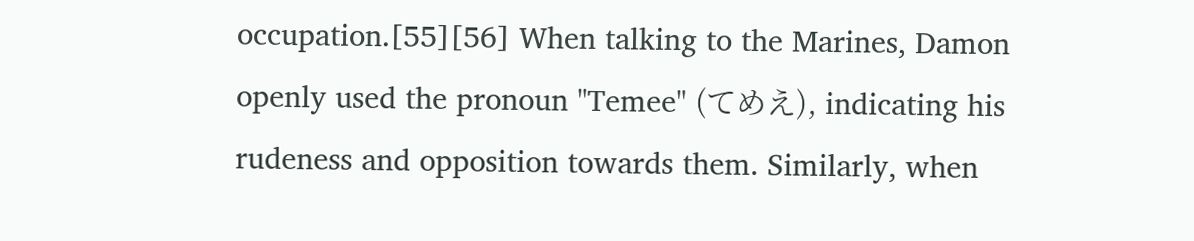occupation.[55][56] When talking to the Marines, Damon openly used the pronoun "Temee" (てめえ), indicating his rudeness and opposition towards them. Similarly, when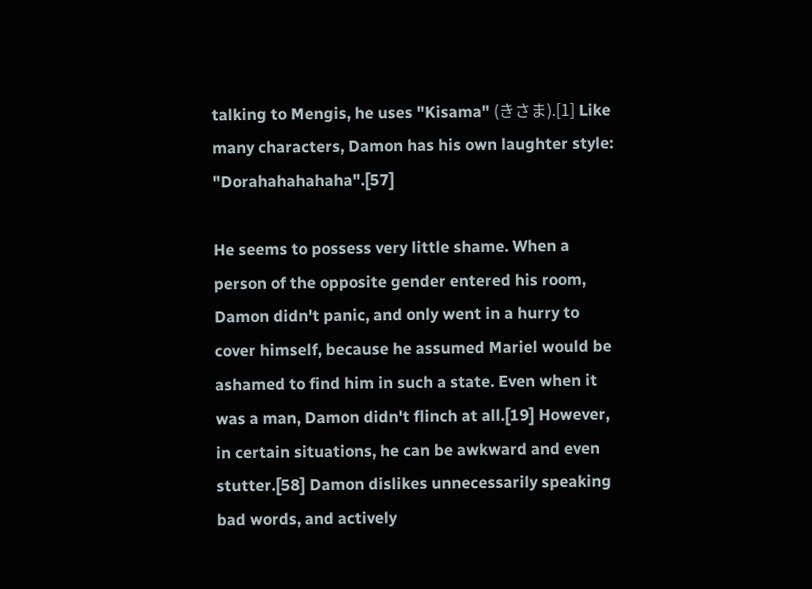talking to Mengis, he uses "Kisama" (きさま).[1] Like many characters, Damon has his own laughter style: "Dorahahahahaha".[57]

He seems to possess very little shame. When a person of the opposite gender entered his room, Damon didn't panic, and only went in a hurry to cover himself, because he assumed Mariel would be ashamed to find him in such a state. Even when it was a man, Damon didn't flinch at all.[19] However, in certain situations, he can be awkward and even stutter.[58] Damon dislikes unnecessarily speaking bad words, and actively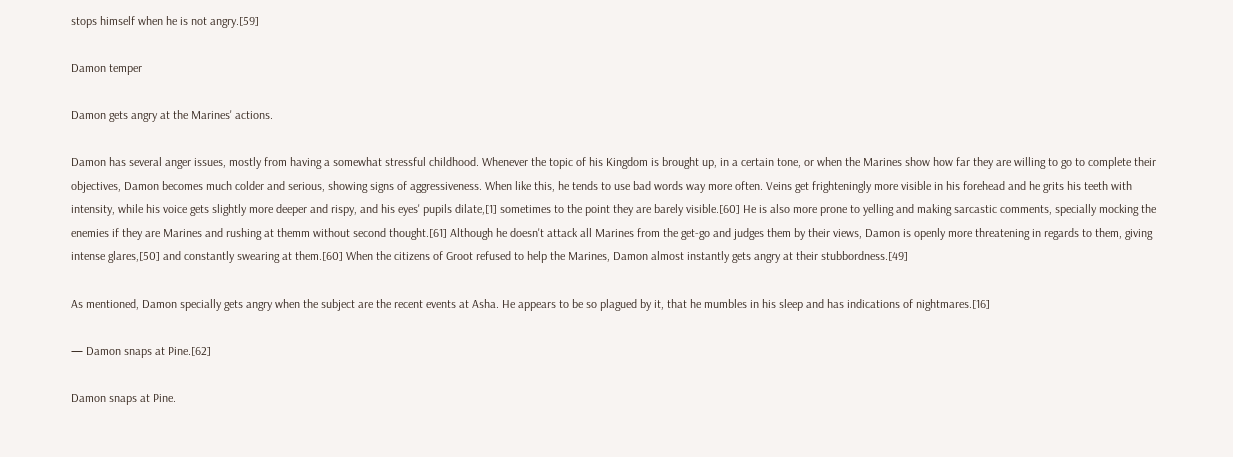stops himself when he is not angry.[59]

Damon temper

Damon gets angry at the Marines' actions.

Damon has several anger issues, mostly from having a somewhat stressful childhood. Whenever the topic of his Kingdom is brought up, in a certain tone, or when the Marines show how far they are willing to go to complete their objectives, Damon becomes much colder and serious, showing signs of aggressiveness. When like this, he tends to use bad words way more often. Veins get frighteningly more visible in his forehead and he grits his teeth with intensity, while his voice gets slightly more deeper and rispy, and his eyes' pupils dilate,[1] sometimes to the point they are barely visible.[60] He is also more prone to yelling and making sarcastic comments, specially mocking the enemies if they are Marines and rushing at themm without second thought.[61] Although he doesn't attack all Marines from the get-go and judges them by their views, Damon is openly more threatening in regards to them, giving intense glares,[50] and constantly swearing at them.[60] When the citizens of Groot refused to help the Marines, Damon almost instantly gets angry at their stubbordness.[49]

As mentioned, Damon specially gets angry when the subject are the recent events at Asha. He appears to be so plagued by it, that he mumbles in his sleep and has indications of nightmares.[16]

— Damon snaps at Pine.[62]

Damon snaps at Pine.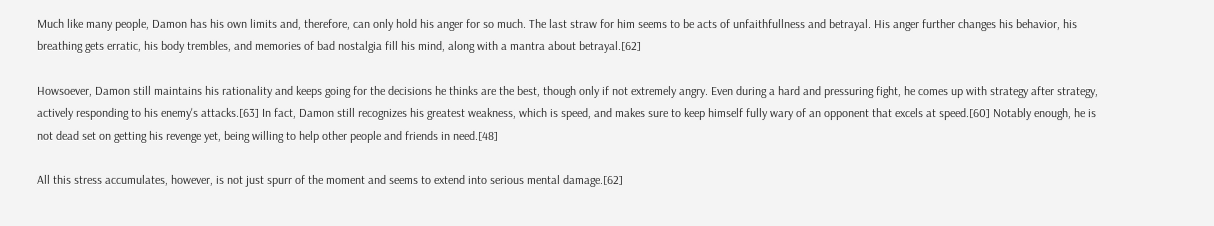Much like many people, Damon has his own limits and, therefore, can only hold his anger for so much. The last straw for him seems to be acts of unfaithfullness and betrayal. His anger further changes his behavior, his breathing gets erratic, his body trembles, and memories of bad nostalgia fill his mind, along with a mantra about betrayal.[62]

Howsoever, Damon still maintains his rationality and keeps going for the decisions he thinks are the best, though only if not extremely angry. Even during a hard and pressuring fight, he comes up with strategy after strategy, actively responding to his enemy's attacks.[63] In fact, Damon still recognizes his greatest weakness, which is speed, and makes sure to keep himself fully wary of an opponent that excels at speed.[60] Notably enough, he is not dead set on getting his revenge yet, being willing to help other people and friends in need.[48]

All this stress accumulates, however, is not just spurr of the moment and seems to extend into serious mental damage.[62]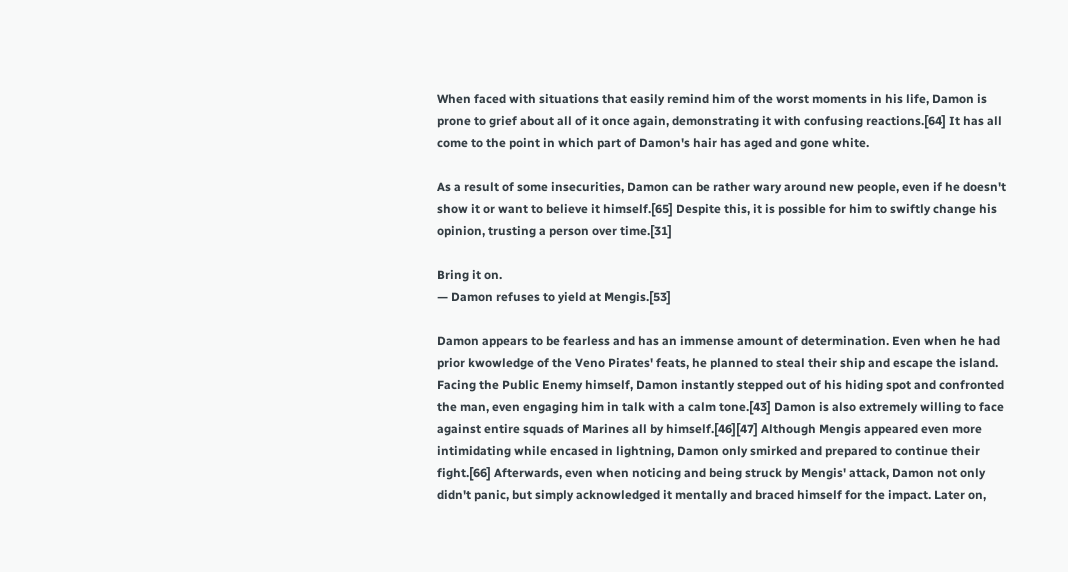When faced with situations that easily remind him of the worst moments in his life, Damon is prone to grief about all of it once again, demonstrating it with confusing reactions.[64] It has all come to the point in which part of Damon's hair has aged and gone white.

As a result of some insecurities, Damon can be rather wary around new people, even if he doesn't show it or want to believe it himself.[65] Despite this, it is possible for him to swiftly change his opinion, trusting a person over time.[31]

Bring it on.
— Damon refuses to yield at Mengis.[53]

Damon appears to be fearless and has an immense amount of determination. Even when he had prior kwowledge of the Veno Pirates' feats, he planned to steal their ship and escape the island. Facing the Public Enemy himself, Damon instantly stepped out of his hiding spot and confronted the man, even engaging him in talk with a calm tone.[43] Damon is also extremely willing to face against entire squads of Marines all by himself.[46][47] Although Mengis appeared even more intimidating while encased in lightning, Damon only smirked and prepared to continue their fight.[66] Afterwards, even when noticing and being struck by Mengis' attack, Damon not only didn't panic, but simply acknowledged it mentally and braced himself for the impact. Later on,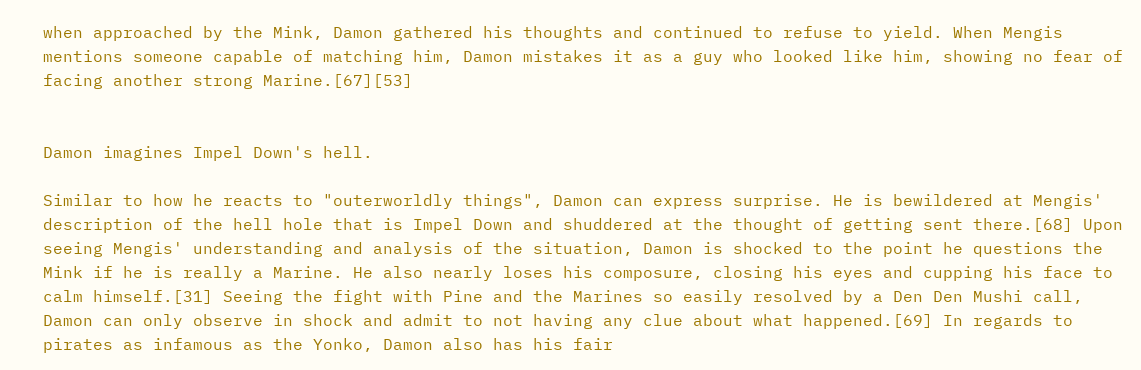when approached by the Mink, Damon gathered his thoughts and continued to refuse to yield. When Mengis mentions someone capable of matching him, Damon mistakes it as a guy who looked like him, showing no fear of facing another strong Marine.[67][53]


Damon imagines Impel Down's hell.

Similar to how he reacts to "outerworldly things", Damon can express surprise. He is bewildered at Mengis' description of the hell hole that is Impel Down and shuddered at the thought of getting sent there.[68] Upon seeing Mengis' understanding and analysis of the situation, Damon is shocked to the point he questions the Mink if he is really a Marine. He also nearly loses his composure, closing his eyes and cupping his face to calm himself.[31] Seeing the fight with Pine and the Marines so easily resolved by a Den Den Mushi call, Damon can only observe in shock and admit to not having any clue about what happened.[69] In regards to pirates as infamous as the Yonko, Damon also has his fair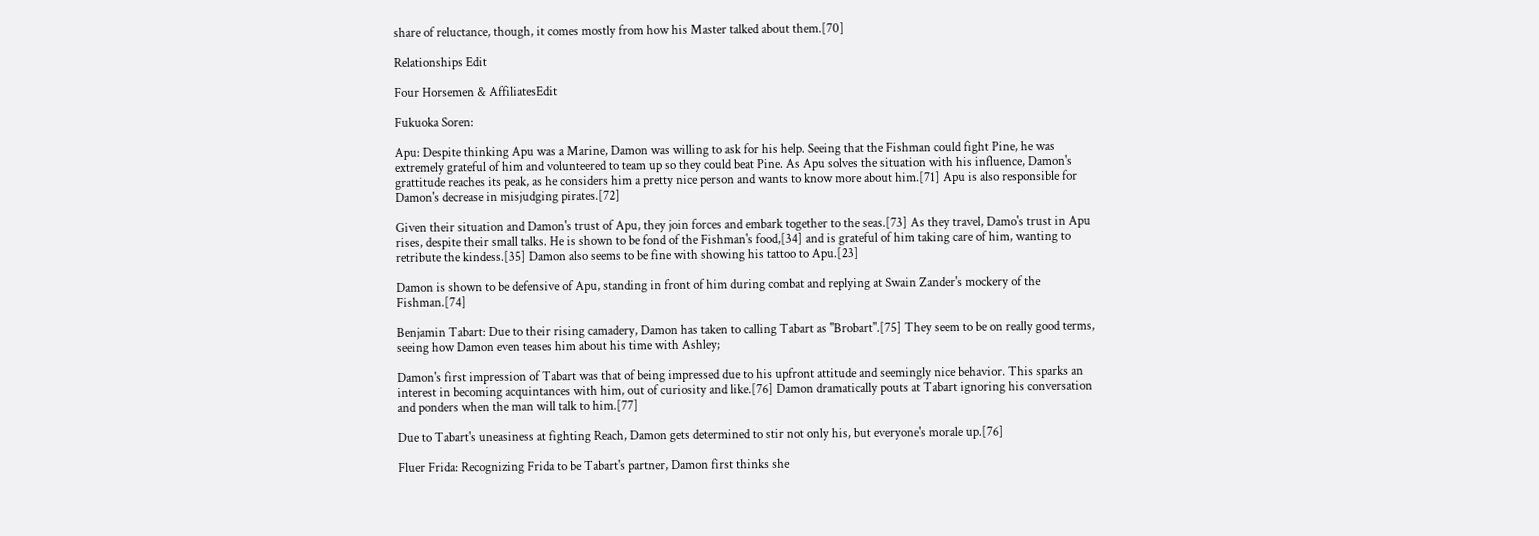share of reluctance, though, it comes mostly from how his Master talked about them.[70]

Relationships Edit

Four Horsemen & AffiliatesEdit

Fukuoka Soren:

Apu: Despite thinking Apu was a Marine, Damon was willing to ask for his help. Seeing that the Fishman could fight Pine, he was extremely grateful of him and volunteered to team up so they could beat Pine. As Apu solves the situation with his influence, Damon's grattitude reaches its peak, as he considers him a pretty nice person and wants to know more about him.[71] Apu is also responsible for Damon's decrease in misjudging pirates.[72]

Given their situation and Damon's trust of Apu, they join forces and embark together to the seas.[73] As they travel, Damo's trust in Apu rises, despite their small talks. He is shown to be fond of the Fishman's food,[34] and is grateful of him taking care of him, wanting to retribute the kindess.[35] Damon also seems to be fine with showing his tattoo to Apu.[23]

Damon is shown to be defensive of Apu, standing in front of him during combat and replying at Swain Zander's mockery of the Fishman.[74]

Benjamin Tabart: Due to their rising camadery, Damon has taken to calling Tabart as "Brobart".[75] They seem to be on really good terms, seeing how Damon even teases him about his time with Ashley;

Damon's first impression of Tabart was that of being impressed due to his upfront attitude and seemingly nice behavior. This sparks an interest in becoming acquintances with him, out of curiosity and like.[76] Damon dramatically pouts at Tabart ignoring his conversation and ponders when the man will talk to him.[77]

Due to Tabart's uneasiness at fighting Reach, Damon gets determined to stir not only his, but everyone's morale up.[76]

Fluer Frida: Recognizing Frida to be Tabart's partner, Damon first thinks she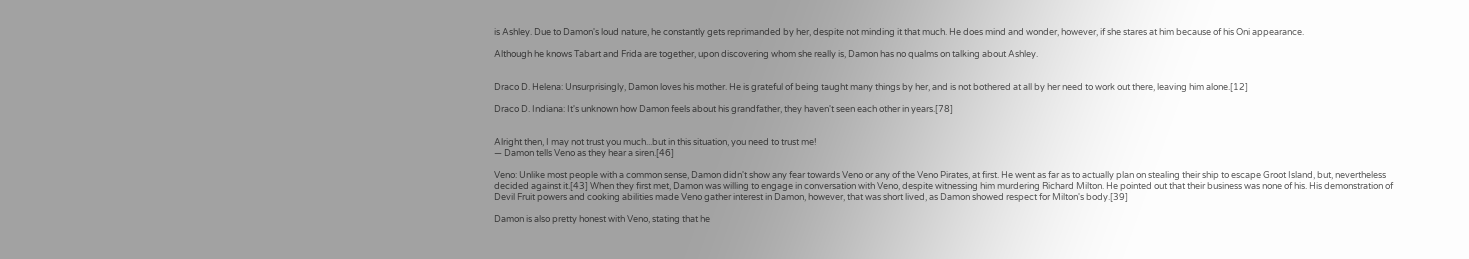is Ashley. Due to Damon's loud nature, he constantly gets reprimanded by her, despite not minding it that much. He does mind and wonder, however, if she stares at him because of his Oni appearance.

Although he knows Tabart and Frida are together, upon discovering whom she really is, Damon has no qualms on talking about Ashley.


Draco D. Helena: Unsurprisingly, Damon loves his mother. He is grateful of being taught many things by her, and is not bothered at all by her need to work out there, leaving him alone.[12]

Draco D. Indiana: It's unknown how Damon feels about his grandfather, they haven't seen each other in years.[78]


Alright then, I may not trust you much...but in this situation, you need to trust me!
— Damon tells Veno as they hear a siren.[46]

Veno: Unlike most people with a common sense, Damon didn't show any fear towards Veno or any of the Veno Pirates, at first. He went as far as to actually plan on stealing their ship to escape Groot Island, but, nevertheless decided against it.[43] When they first met, Damon was willing to engage in conversation with Veno, despite witnessing him murdering Richard Milton. He pointed out that their business was none of his. His demonstration of Devil Fruit powers and cooking abilities made Veno gather interest in Damon, however, that was short lived, as Damon showed respect for Milton's body.[39]

Damon is also pretty honest with Veno, stating that he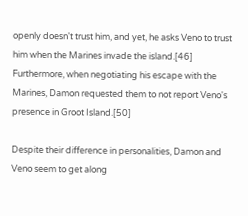openly doesn't trust him, and yet, he asks Veno to trust him when the Marines invade the island.[46] Furthermore, when negotiating his escape with the Marines, Damon requested them to not report Veno's presence in Groot Island.[50]

Despite their difference in personalities, Damon and Veno seem to get along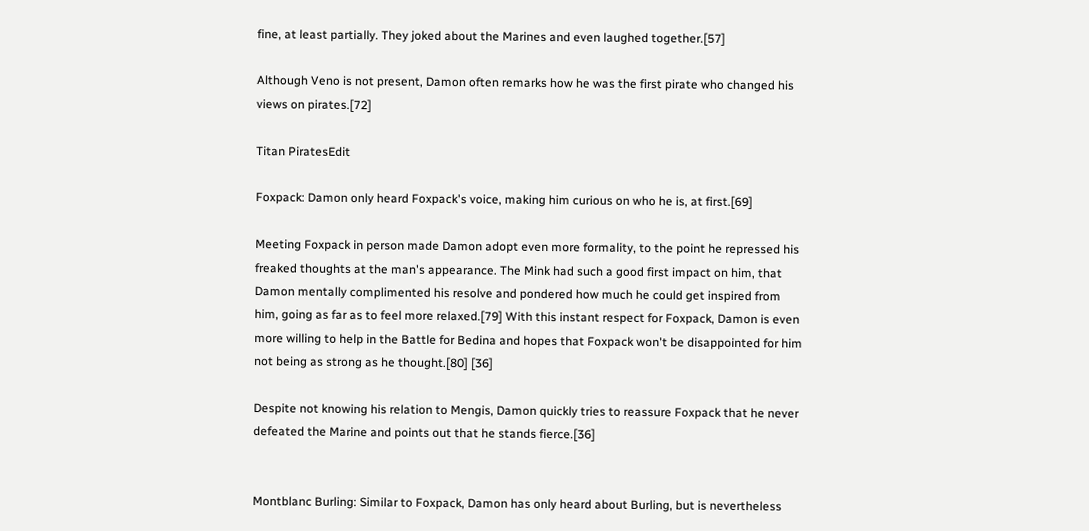fine, at least partially. They joked about the Marines and even laughed together.[57]

Although Veno is not present, Damon often remarks how he was the first pirate who changed his views on pirates.[72]

Titan PiratesEdit

Foxpack: Damon only heard Foxpack's voice, making him curious on who he is, at first.[69]

Meeting Foxpack in person made Damon adopt even more formality, to the point he repressed his freaked thoughts at the man's appearance. The Mink had such a good first impact on him, that Damon mentally complimented his resolve and pondered how much he could get inspired from him, going as far as to feel more relaxed.[79] With this instant respect for Foxpack, Damon is even more willing to help in the Battle for Bedina and hopes that Foxpack won't be disappointed for him not being as strong as he thought.[80] [36]

Despite not knowing his relation to Mengis, Damon quickly tries to reassure Foxpack that he never defeated the Marine and points out that he stands fierce.[36]


Montblanc Burling: Similar to Foxpack, Damon has only heard about Burling, but is nevertheless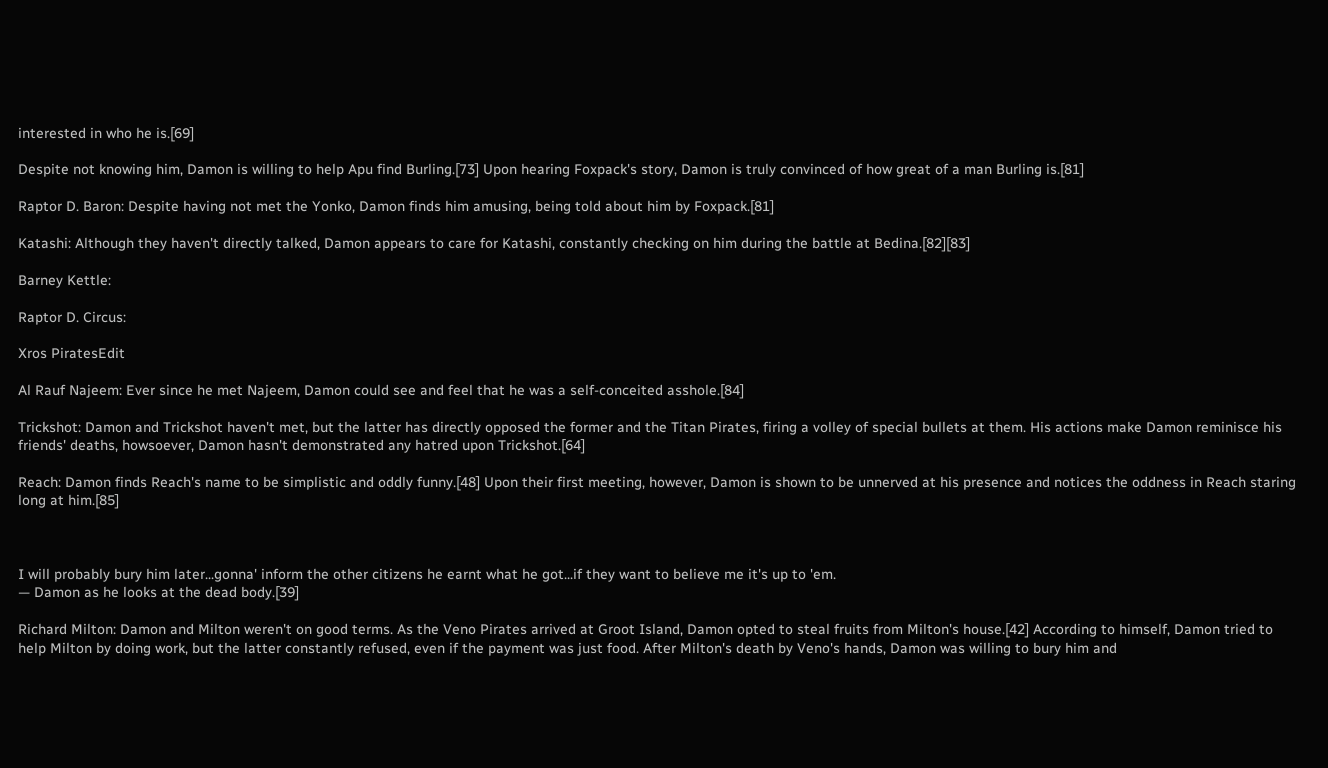interested in who he is.[69]

Despite not knowing him, Damon is willing to help Apu find Burling.[73] Upon hearing Foxpack's story, Damon is truly convinced of how great of a man Burling is.[81]

Raptor D. Baron: Despite having not met the Yonko, Damon finds him amusing, being told about him by Foxpack.[81]

Katashi: Although they haven't directly talked, Damon appears to care for Katashi, constantly checking on him during the battle at Bedina.[82][83]

Barney Kettle:

Raptor D. Circus:

Xros PiratesEdit

Al Rauf Najeem: Ever since he met Najeem, Damon could see and feel that he was a self-conceited asshole.[84]

Trickshot: Damon and Trickshot haven't met, but the latter has directly opposed the former and the Titan Pirates, firing a volley of special bullets at them. His actions make Damon reminisce his friends' deaths, howsoever, Damon hasn't demonstrated any hatred upon Trickshot.[64]

Reach: Damon finds Reach's name to be simplistic and oddly funny.[48] Upon their first meeting, however, Damon is shown to be unnerved at his presence and notices the oddness in Reach staring long at him.[85]



I will probably bury him later...gonna' inform the other citizens he earnt what he got...if they want to believe me it's up to 'em.
— Damon as he looks at the dead body.[39]

Richard Milton: Damon and Milton weren't on good terms. As the Veno Pirates arrived at Groot Island, Damon opted to steal fruits from Milton's house.[42] According to himself, Damon tried to help Milton by doing work, but the latter constantly refused, even if the payment was just food. After Milton's death by Veno's hands, Damon was willing to bury him and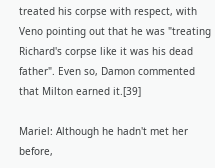treated his corpse with respect, with Veno pointing out that he was "treating Richard's corpse like it was his dead father". Even so, Damon commented that Milton earned it.[39]

Mariel: Although he hadn't met her before,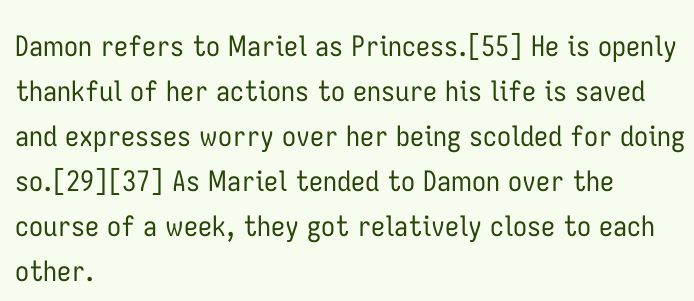Damon refers to Mariel as Princess.[55] He is openly thankful of her actions to ensure his life is saved and expresses worry over her being scolded for doing so.[29][37] As Mariel tended to Damon over the course of a week, they got relatively close to each other.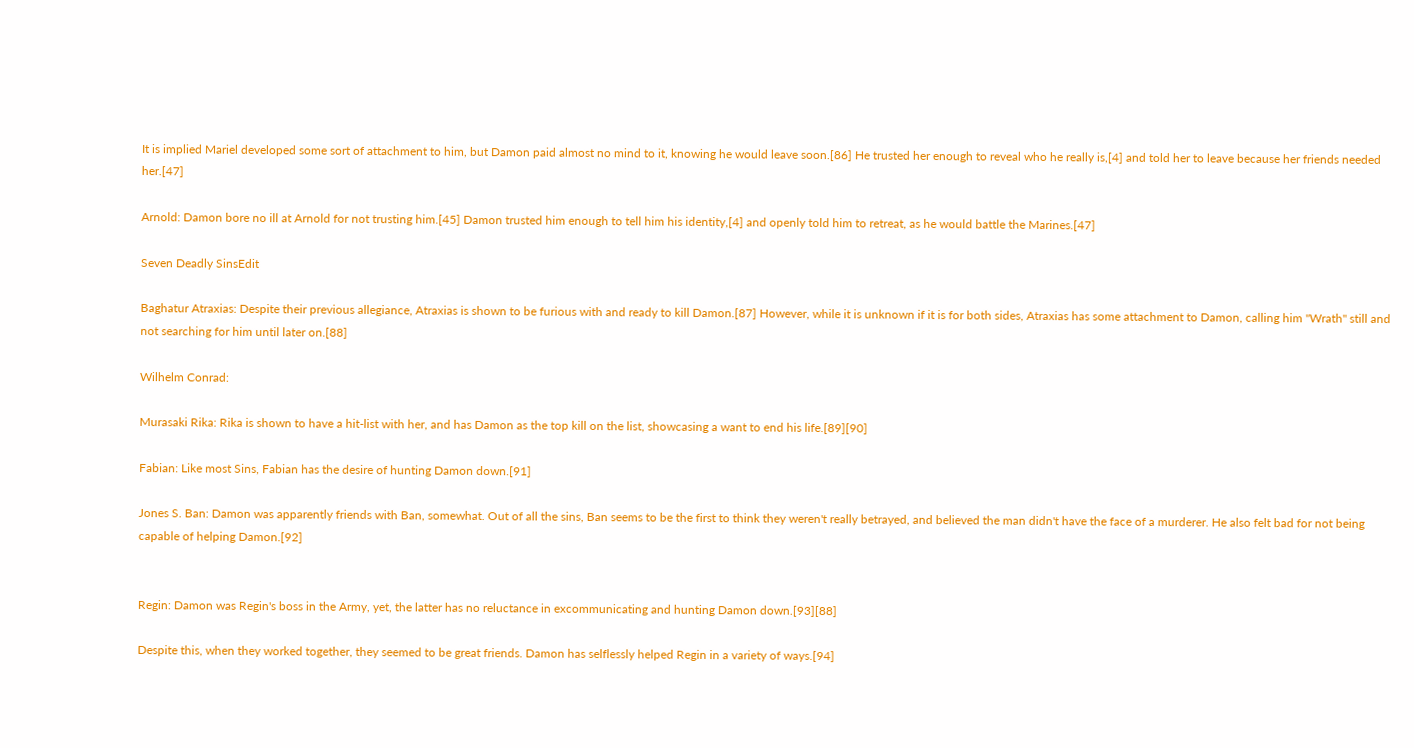It is implied Mariel developed some sort of attachment to him, but Damon paid almost no mind to it, knowing he would leave soon.[86] He trusted her enough to reveal who he really is,[4] and told her to leave because her friends needed her.[47]

Arnold: Damon bore no ill at Arnold for not trusting him.[45] Damon trusted him enough to tell him his identity,[4] and openly told him to retreat, as he would battle the Marines.[47]

Seven Deadly SinsEdit

Baghatur Atraxias: Despite their previous allegiance, Atraxias is shown to be furious with and ready to kill Damon.[87] However, while it is unknown if it is for both sides, Atraxias has some attachment to Damon, calling him "Wrath" still and not searching for him until later on.[88]

Wilhelm Conrad:

Murasaki Rika: Rika is shown to have a hit-list with her, and has Damon as the top kill on the list, showcasing a want to end his life.[89][90]

Fabian: Like most Sins, Fabian has the desire of hunting Damon down.[91]

Jones S. Ban: Damon was apparently friends with Ban, somewhat. Out of all the sins, Ban seems to be the first to think they weren't really betrayed, and believed the man didn't have the face of a murderer. He also felt bad for not being capable of helping Damon.[92]


Regin: Damon was Regin's boss in the Army, yet, the latter has no reluctance in excommunicating and hunting Damon down.[93][88]

Despite this, when they worked together, they seemed to be great friends. Damon has selflessly helped Regin in a variety of ways.[94]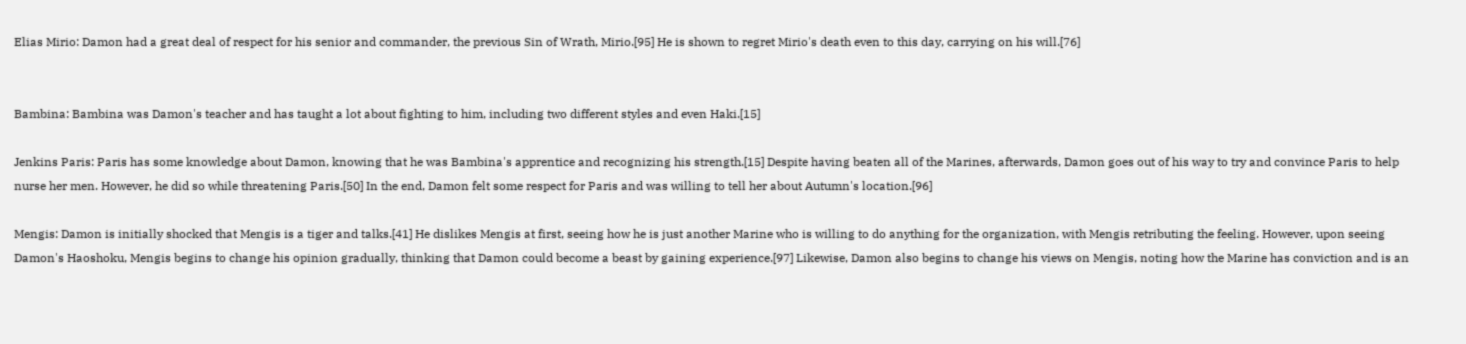Elias Mirio: Damon had a great deal of respect for his senior and commander, the previous Sin of Wrath, Mirio.[95] He is shown to regret Mirio's death even to this day, carrying on his will.[76]


Bambina: Bambina was Damon's teacher and has taught a lot about fighting to him, including two different styles and even Haki.[15]

Jenkins Paris: Paris has some knowledge about Damon, knowing that he was Bambina's apprentice and recognizing his strength.[15] Despite having beaten all of the Marines, afterwards, Damon goes out of his way to try and convince Paris to help nurse her men. However, he did so while threatening Paris.[50] In the end, Damon felt some respect for Paris and was willing to tell her about Autumn's location.[96]

Mengis: Damon is initially shocked that Mengis is a tiger and talks.[41] He dislikes Mengis at first, seeing how he is just another Marine who is willing to do anything for the organization, with Mengis retributing the feeling. However, upon seeing Damon's Haoshoku, Mengis begins to change his opinion gradually, thinking that Damon could become a beast by gaining experience.[97] Likewise, Damon also begins to change his views on Mengis, noting how the Marine has conviction and is an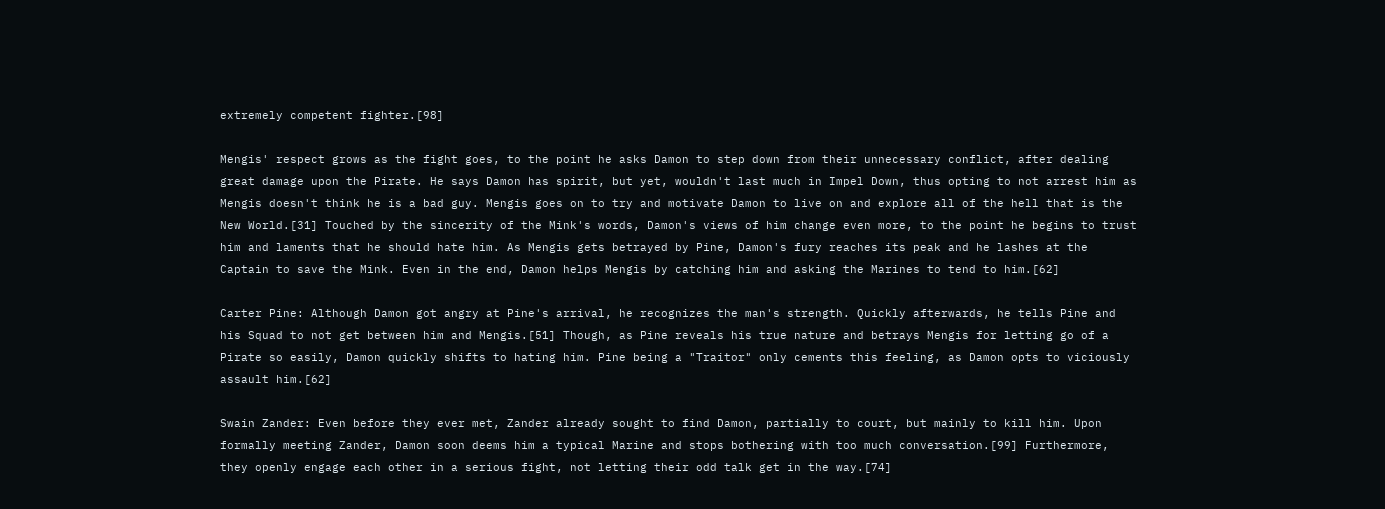extremely competent fighter.[98]

Mengis' respect grows as the fight goes, to the point he asks Damon to step down from their unnecessary conflict, after dealing great damage upon the Pirate. He says Damon has spirit, but yet, wouldn't last much in Impel Down, thus opting to not arrest him as Mengis doesn't think he is a bad guy. Mengis goes on to try and motivate Damon to live on and explore all of the hell that is the New World.[31] Touched by the sincerity of the Mink's words, Damon's views of him change even more, to the point he begins to trust him and laments that he should hate him. As Mengis gets betrayed by Pine, Damon's fury reaches its peak and he lashes at the Captain to save the Mink. Even in the end, Damon helps Mengis by catching him and asking the Marines to tend to him.[62]

Carter Pine: Although Damon got angry at Pine's arrival, he recognizes the man's strength. Quickly afterwards, he tells Pine and his Squad to not get between him and Mengis.[51] Though, as Pine reveals his true nature and betrays Mengis for letting go of a Pirate so easily, Damon quickly shifts to hating him. Pine being a "Traitor" only cements this feeling, as Damon opts to viciously assault him.[62]

Swain Zander: Even before they ever met, Zander already sought to find Damon, partially to court, but mainly to kill him. Upon formally meeting Zander, Damon soon deems him a typical Marine and stops bothering with too much conversation.[99] Furthermore, they openly engage each other in a serious fight, not letting their odd talk get in the way.[74]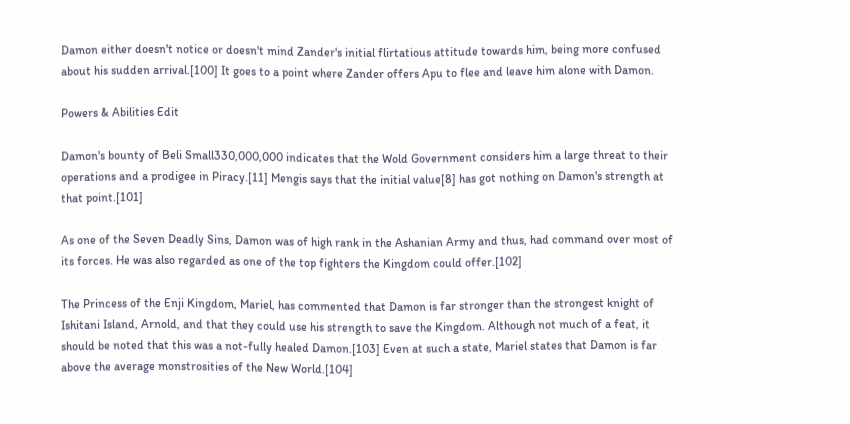Damon either doesn't notice or doesn't mind Zander's initial flirtatious attitude towards him, being more confused about his sudden arrival.[100] It goes to a point where Zander offers Apu to flee and leave him alone with Damon.

Powers & Abilities Edit

Damon's bounty of Beli Small330,000,000 indicates that the Wold Government considers him a large threat to their operations and a prodigee in Piracy.[11] Mengis says that the initial value[8] has got nothing on Damon's strength at that point.[101]

As one of the Seven Deadly Sins, Damon was of high rank in the Ashanian Army and thus, had command over most of its forces. He was also regarded as one of the top fighters the Kingdom could offer.[102]

The Princess of the Enji Kingdom, Mariel, has commented that Damon is far stronger than the strongest knight of Ishitani Island, Arnold, and that they could use his strength to save the Kingdom. Although not much of a feat, it should be noted that this was a not-fully healed Damon.[103] Even at such a state, Mariel states that Damon is far above the average monstrosities of the New World.[104]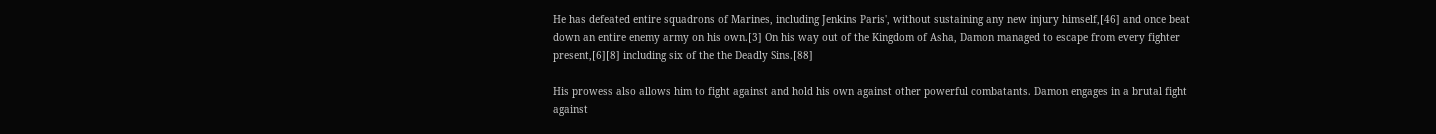He has defeated entire squadrons of Marines, including Jenkins Paris', without sustaining any new injury himself,[46] and once beat down an entire enemy army on his own.[3] On his way out of the Kingdom of Asha, Damon managed to escape from every fighter present,[6][8] including six of the the Deadly Sins.[88]

His prowess also allows him to fight against and hold his own against other powerful combatants. Damon engages in a brutal fight against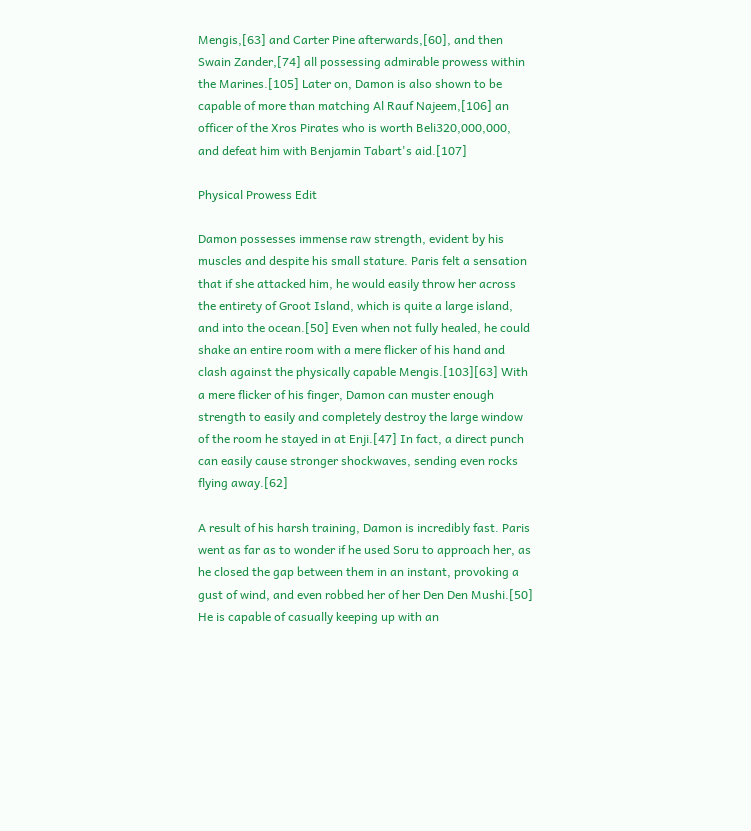Mengis,[63] and Carter Pine afterwards,[60], and then Swain Zander,[74] all possessing admirable prowess within the Marines.[105] Later on, Damon is also shown to be capable of more than matching Al Rauf Najeem,[106] an officer of the Xros Pirates who is worth Beli320,000,000, and defeat him with Benjamin Tabart's aid.[107]

Physical Prowess Edit

Damon possesses immense raw strength, evident by his muscles and despite his small stature. Paris felt a sensation that if she attacked him, he would easily throw her across the entirety of Groot Island, which is quite a large island, and into the ocean.[50] Even when not fully healed, he could shake an entire room with a mere flicker of his hand and clash against the physically capable Mengis.[103][63] With a mere flicker of his finger, Damon can muster enough strength to easily and completely destroy the large window of the room he stayed in at Enji.[47] In fact, a direct punch can easily cause stronger shockwaves, sending even rocks flying away.[62]

A result of his harsh training, Damon is incredibly fast. Paris went as far as to wonder if he used Soru to approach her, as he closed the gap between them in an instant, provoking a gust of wind, and even robbed her of her Den Den Mushi.[50] He is capable of casually keeping up with an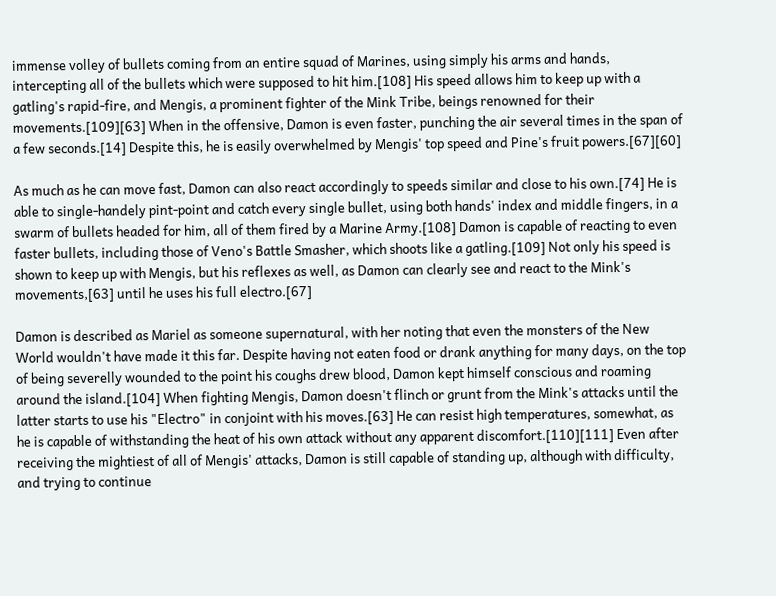immense volley of bullets coming from an entire squad of Marines, using simply his arms and hands, intercepting all of the bullets which were supposed to hit him.[108] His speed allows him to keep up with a gatling's rapid-fire, and Mengis, a prominent fighter of the Mink Tribe, beings renowned for their movements.[109][63] When in the offensive, Damon is even faster, punching the air several times in the span of a few seconds.[14] Despite this, he is easily overwhelmed by Mengis' top speed and Pine's fruit powers.[67][60]

As much as he can move fast, Damon can also react accordingly to speeds similar and close to his own.[74] He is able to single-handely pint-point and catch every single bullet, using both hands' index and middle fingers, in a swarm of bullets headed for him, all of them fired by a Marine Army.[108] Damon is capable of reacting to even faster bullets, including those of Veno's Battle Smasher, which shoots like a gatling.[109] Not only his speed is shown to keep up with Mengis, but his reflexes as well, as Damon can clearly see and react to the Mink's movements,[63] until he uses his full electro.[67]

Damon is described as Mariel as someone supernatural, with her noting that even the monsters of the New World wouldn't have made it this far. Despite having not eaten food or drank anything for many days, on the top of being severelly wounded to the point his coughs drew blood, Damon kept himself conscious and roaming around the island.[104] When fighting Mengis, Damon doesn't flinch or grunt from the Mink's attacks until the latter starts to use his "Electro" in conjoint with his moves.[63] He can resist high temperatures, somewhat, as he is capable of withstanding the heat of his own attack without any apparent discomfort.[110][111] Even after receiving the mightiest of all of Mengis' attacks, Damon is still capable of standing up, although with difficulty, and trying to continue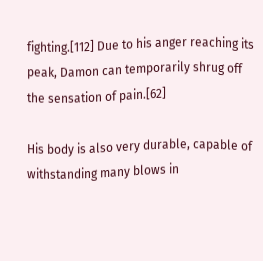fighting.[112] Due to his anger reaching its peak, Damon can temporarily shrug off the sensation of pain.[62]

His body is also very durable, capable of withstanding many blows in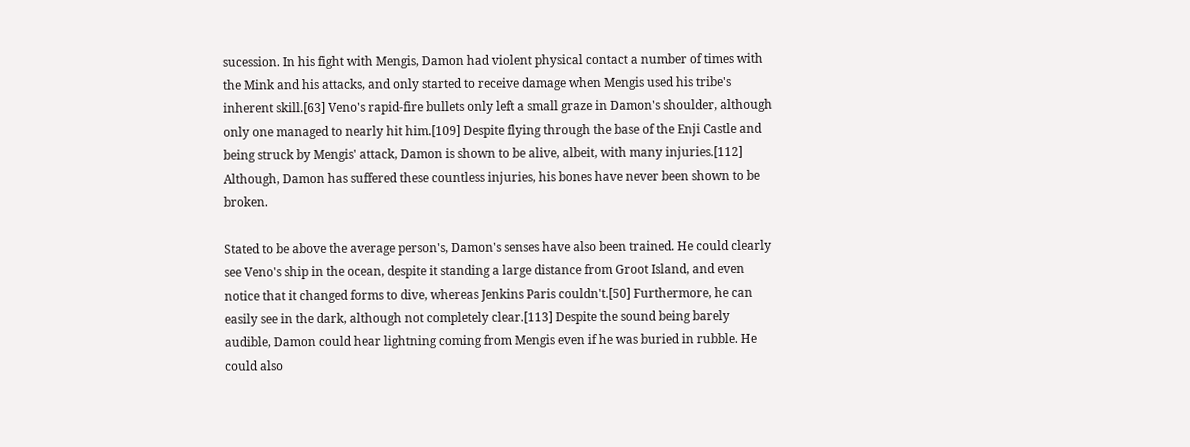sucession. In his fight with Mengis, Damon had violent physical contact a number of times with the Mink and his attacks, and only started to receive damage when Mengis used his tribe's inherent skill.[63] Veno's rapid-fire bullets only left a small graze in Damon's shoulder, although only one managed to nearly hit him.[109] Despite flying through the base of the Enji Castle and being struck by Mengis' attack, Damon is shown to be alive, albeit, with many injuries.[112] Although, Damon has suffered these countless injuries, his bones have never been shown to be broken.

Stated to be above the average person's, Damon's senses have also been trained. He could clearly see Veno's ship in the ocean, despite it standing a large distance from Groot Island, and even notice that it changed forms to dive, whereas Jenkins Paris couldn't.[50] Furthermore, he can easily see in the dark, although not completely clear.[113] Despite the sound being barely audible, Damon could hear lightning coming from Mengis even if he was buried in rubble. He could also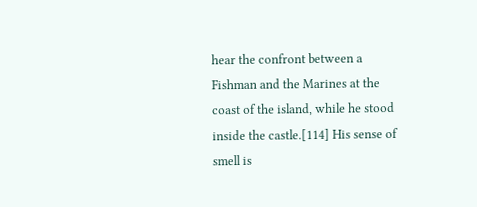hear the confront between a Fishman and the Marines at the coast of the island, while he stood inside the castle.[114] His sense of smell is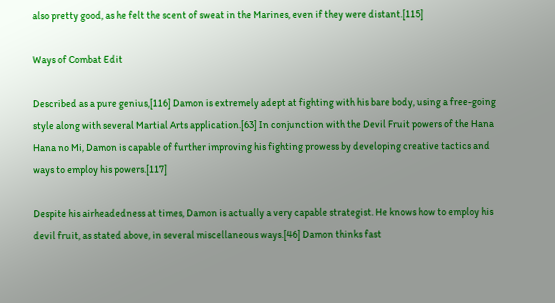also pretty good, as he felt the scent of sweat in the Marines, even if they were distant.[115]

Ways of Combat Edit

Described as a pure genius,[116] Damon is extremely adept at fighting with his bare body, using a free-going style along with several Martial Arts application.[63] In conjunction with the Devil Fruit powers of the Hana Hana no Mi, Damon is capable of further improving his fighting prowess by developing creative tactics and ways to employ his powers.[117]

Despite his airheadedness at times, Damon is actually a very capable strategist. He knows how to employ his devil fruit, as stated above, in several miscellaneous ways.[46] Damon thinks fast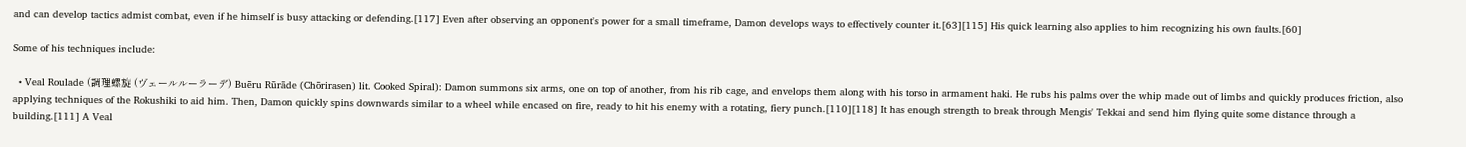and can develop tactics admist combat, even if he himself is busy attacking or defending.[117] Even after observing an opponent's power for a small timeframe, Damon develops ways to effectively counter it.[63][115] His quick learning also applies to him recognizing his own faults.[60]

Some of his techniques include:

  • Veal Roulade (調理螺旋 (ヴェールルーラーデ) Buēru Rūrāde (Chōrirasen) lit. Cooked Spiral): Damon summons six arms, one on top of another, from his rib cage, and envelops them along with his torso in armament haki. He rubs his palms over the whip made out of limbs and quickly produces friction, also applying techniques of the Rokushiki to aid him. Then, Damon quickly spins downwards similar to a wheel while encased on fire, ready to hit his enemy with a rotating, fiery punch.[110][118] It has enough strength to break through Mengis' Tekkai and send him flying quite some distance through a building.[111] A Veal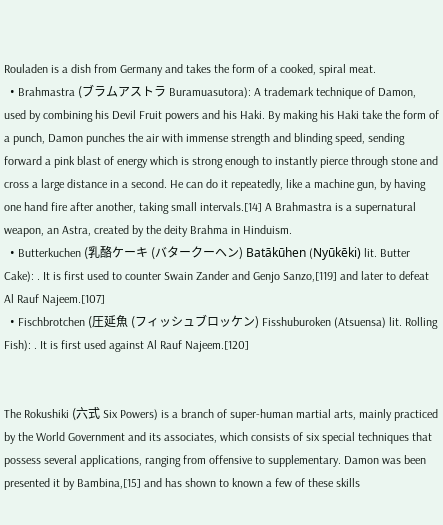Rouladen is a dish from Germany and takes the form of a cooked, spiral meat.
  • Brahmastra (ブラムアストラ Buramuasutora): A trademark technique of Damon, used by combining his Devil Fruit powers and his Haki. By making his Haki take the form of a punch, Damon punches the air with immense strength and blinding speed, sending forward a pink blast of energy which is strong enough to instantly pierce through stone and cross a large distance in a second. He can do it repeatedly, like a machine gun, by having one hand fire after another, taking small intervals.[14] A Brahmastra is a supernatural weapon, an Astra, created by the deity Brahma in Hinduism.
  • Butterkuchen (乳酪ケーキ (バタークーヘン) Batākūhen (Nyūkēki) lit. Butter Cake): . It is first used to counter Swain Zander and Genjo Sanzo,[119] and later to defeat Al Rauf Najeem.[107]
  • Fischbrotchen (圧延魚 (フィッシュブロッケン) Fisshuburoken (Atsuensa) lit. Rolling Fish): . It is first used against Al Rauf Najeem.[120]


The Rokushiki (六式 Six Powers) is a branch of super-human martial arts, mainly practiced by the World Government and its associates, which consists of six special techniques that possess several applications, ranging from offensive to supplementary. Damon was been presented it by Bambina,[15] and has shown to known a few of these skills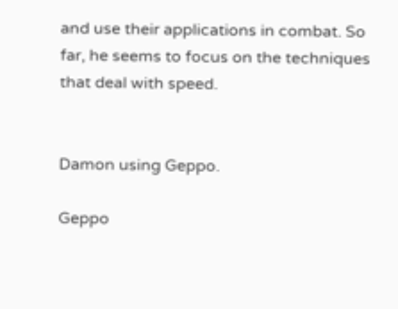and use their applications in combat. So far, he seems to focus on the techniques that deal with speed.


Damon using Geppo.

Geppo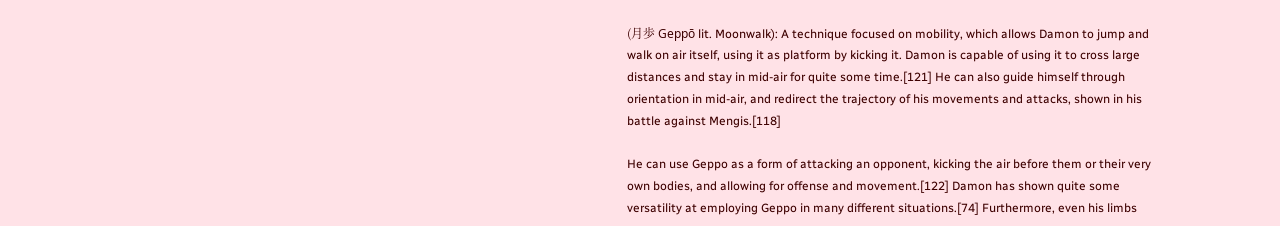(月歩 Geppō lit. Moonwalk): A technique focused on mobility, which allows Damon to jump and walk on air itself, using it as platform by kicking it. Damon is capable of using it to cross large distances and stay in mid-air for quite some time.[121] He can also guide himself through orientation in mid-air, and redirect the trajectory of his movements and attacks, shown in his battle against Mengis.[118]

He can use Geppo as a form of attacking an opponent, kicking the air before them or their very own bodies, and allowing for offense and movement.[122] Damon has shown quite some versatility at employing Geppo in many different situations.[74] Furthermore, even his limbs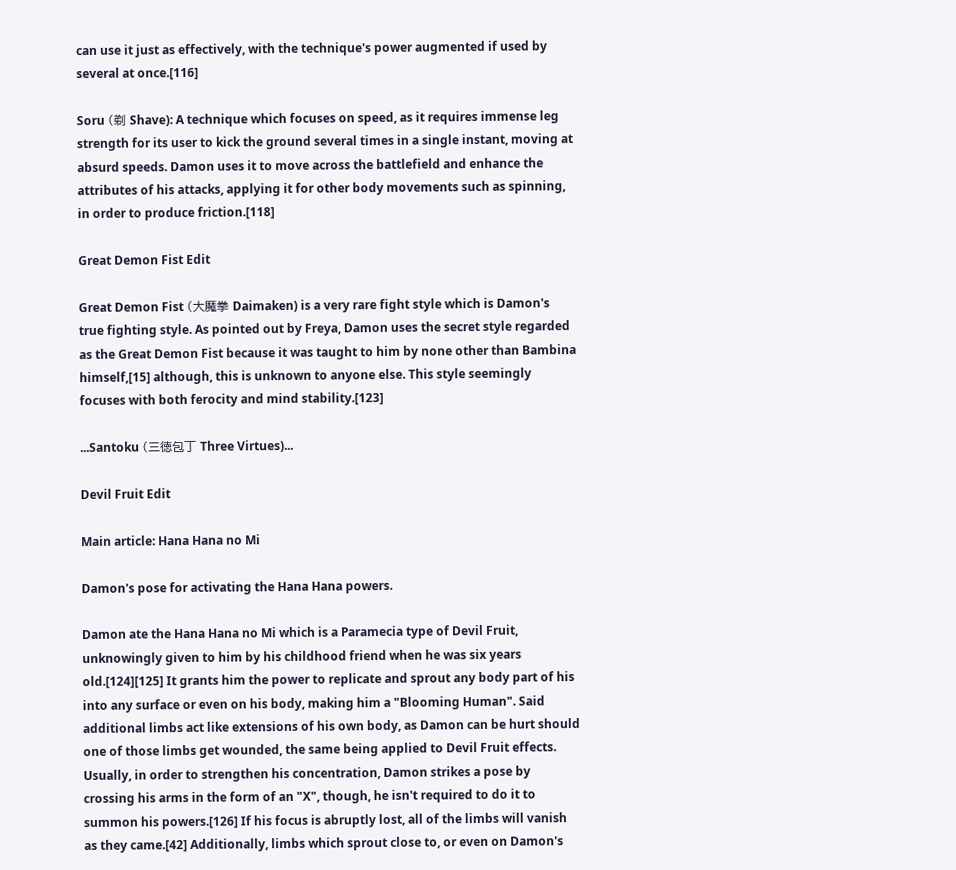can use it just as effectively, with the technique's power augmented if used by several at once.[116]

Soru (剃 Shave): A technique which focuses on speed, as it requires immense leg strength for its user to kick the ground several times in a single instant, moving at absurd speeds. Damon uses it to move across the battlefield and enhance the attributes of his attacks, applying it for other body movements such as spinning, in order to produce friction.[118]

Great Demon Fist Edit

Great Demon Fist (大魔拳 Daimaken) is a very rare fight style which is Damon's true fighting style. As pointed out by Freya, Damon uses the secret style regarded as the Great Demon Fist because it was taught to him by none other than Bambina himself,[15] although, this is unknown to anyone else. This style seemingly focuses with both ferocity and mind stability.[123]

...Santoku (三徳包丁 Three Virtues)...

Devil Fruit Edit

Main article: Hana Hana no Mi

Damon's pose for activating the Hana Hana powers.

Damon ate the Hana Hana no Mi which is a Paramecia type of Devil Fruit, unknowingly given to him by his childhood friend when he was six years old.[124][125] It grants him the power to replicate and sprout any body part of his into any surface or even on his body, making him a "Blooming Human". Said additional limbs act like extensions of his own body, as Damon can be hurt should one of those limbs get wounded, the same being applied to Devil Fruit effects. Usually, in order to strengthen his concentration, Damon strikes a pose by crossing his arms in the form of an "X", though, he isn't required to do it to summon his powers.[126] If his focus is abruptly lost, all of the limbs will vanish as they came.[42] Additionally, limbs which sprout close to, or even on Damon's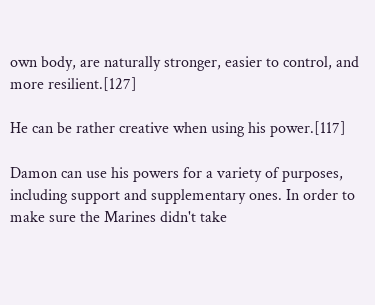own body, are naturally stronger, easier to control, and more resilient.[127]

He can be rather creative when using his power.[117]

Damon can use his powers for a variety of purposes, including support and supplementary ones. In order to make sure the Marines didn't take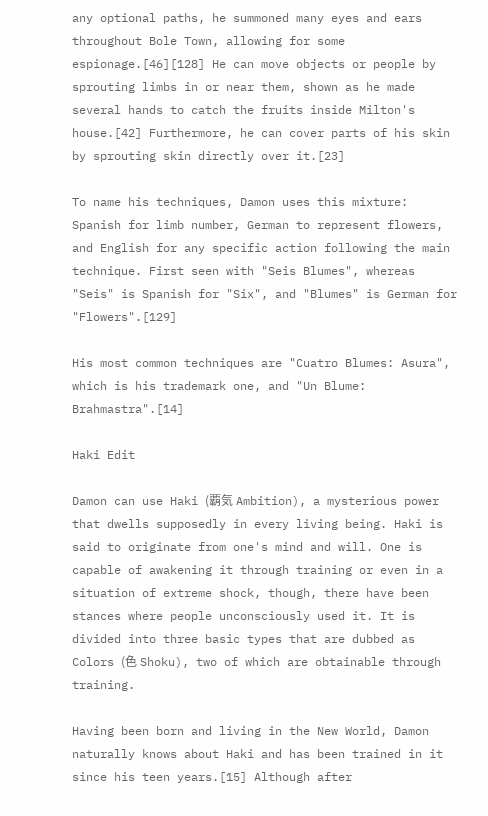any optional paths, he summoned many eyes and ears throughout Bole Town, allowing for some espionage.[46][128] He can move objects or people by sprouting limbs in or near them, shown as he made several hands to catch the fruits inside Milton's house.[42] Furthermore, he can cover parts of his skin by sprouting skin directly over it.[23]

To name his techniques, Damon uses this mixture: Spanish for limb number, German to represent flowers, and English for any specific action following the main technique. First seen with "Seis Blumes", whereas "Seis" is Spanish for "Six", and "Blumes" is German for "Flowers".[129]

His most common techniques are "Cuatro Blumes: Asura", which is his trademark one, and "Un Blume: Brahmastra".[14]

Haki Edit

Damon can use Haki (覇気 Ambition), a mysterious power that dwells supposedly in every living being. Haki is said to originate from one's mind and will. One is capable of awakening it through training or even in a situation of extreme shock, though, there have been stances where people unconsciously used it. It is divided into three basic types that are dubbed as Colors (色 Shoku), two of which are obtainable through training.

Having been born and living in the New World, Damon naturally knows about Haki and has been trained in it since his teen years.[15] Although after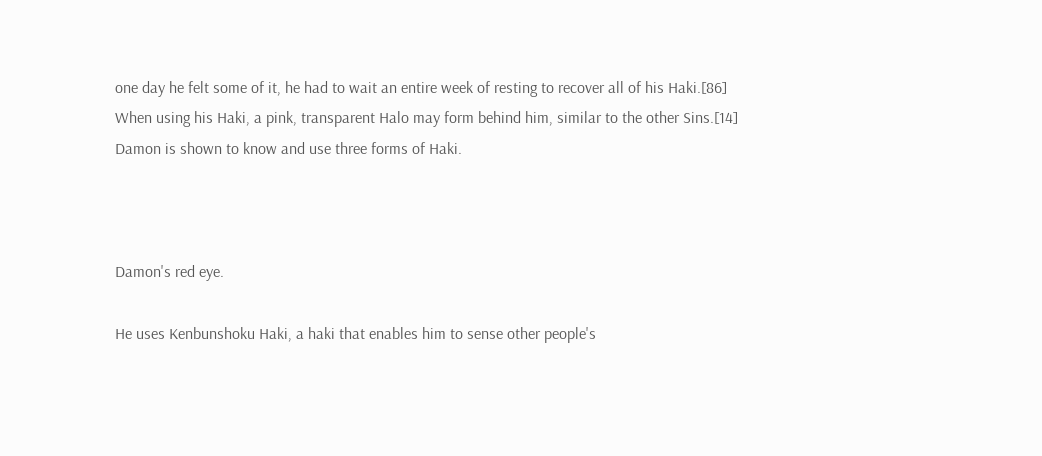one day he felt some of it, he had to wait an entire week of resting to recover all of his Haki.[86] When using his Haki, a pink, transparent Halo may form behind him, similar to the other Sins.[14] Damon is shown to know and use three forms of Haki.



Damon's red eye.

He uses Kenbunshoku Haki, a haki that enables him to sense other people's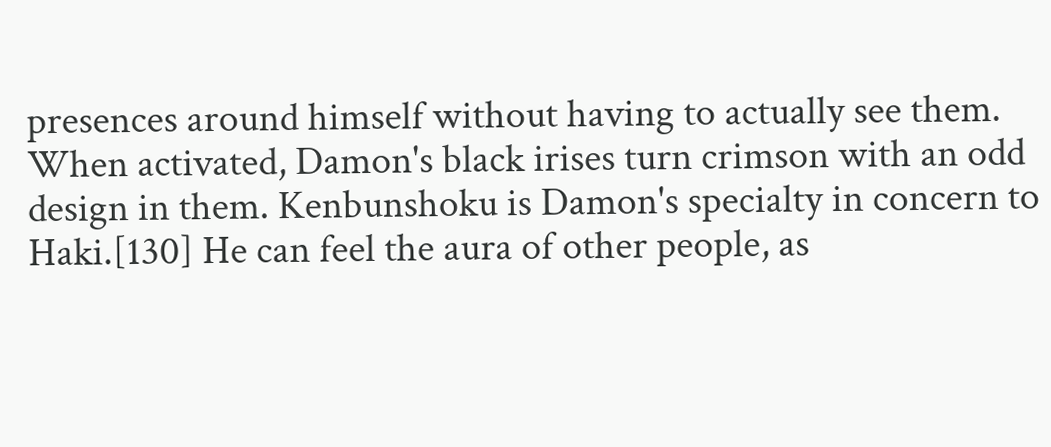presences around himself without having to actually see them. When activated, Damon's black irises turn crimson with an odd design in them. Kenbunshoku is Damon's specialty in concern to Haki.[130] He can feel the aura of other people, as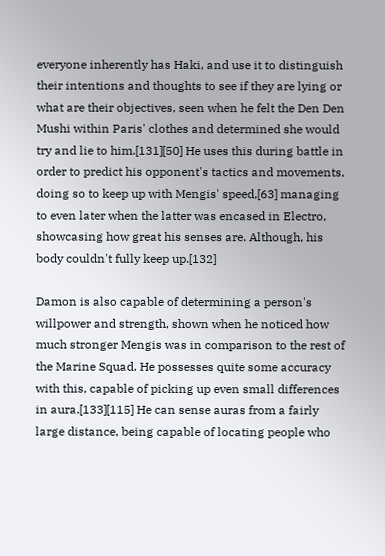everyone inherently has Haki, and use it to distinguish their intentions and thoughts to see if they are lying or what are their objectives, seen when he felt the Den Den Mushi within Paris' clothes and determined she would try and lie to him.[131][50] He uses this during battle in order to predict his opponent's tactics and movements, doing so to keep up with Mengis' speed,[63] managing to even later when the latter was encased in Electro, showcasing how great his senses are. Although, his body couldn't fully keep up.[132]

Damon is also capable of determining a person's willpower and strength, shown when he noticed how much stronger Mengis was in comparison to the rest of the Marine Squad. He possesses quite some accuracy with this, capable of picking up even small differences in aura.[133][115] He can sense auras from a fairly large distance, being capable of locating people who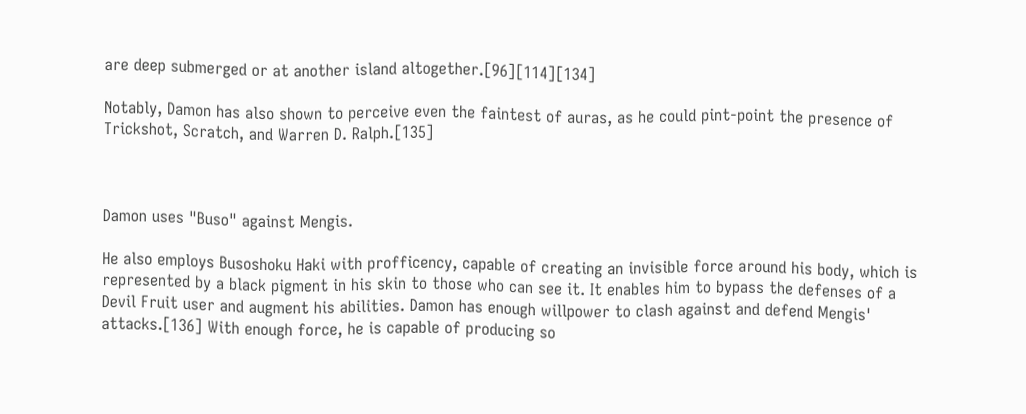are deep submerged or at another island altogether.[96][114][134]

Notably, Damon has also shown to perceive even the faintest of auras, as he could pint-point the presence of Trickshot, Scratch, and Warren D. Ralph.[135]



Damon uses "Buso" against Mengis.

He also employs Busoshoku Haki with profficency, capable of creating an invisible force around his body, which is represented by a black pigment in his skin to those who can see it. It enables him to bypass the defenses of a Devil Fruit user and augment his abilities. Damon has enough willpower to clash against and defend Mengis' attacks.[136] With enough force, he is capable of producing so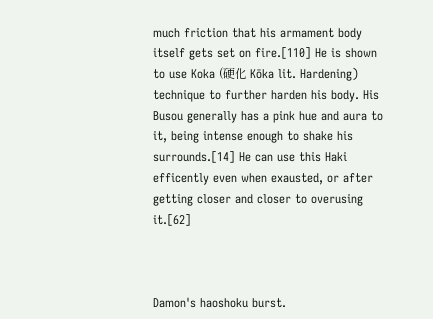much friction that his armament body itself gets set on fire.[110] He is shown to use Koka (硬化 Kōka lit. Hardening) technique to further harden his body. His Busou generally has a pink hue and aura to it, being intense enough to shake his surrounds.[14] He can use this Haki efficently even when exausted, or after getting closer and closer to overusing it.[62]



Damon's haoshoku burst.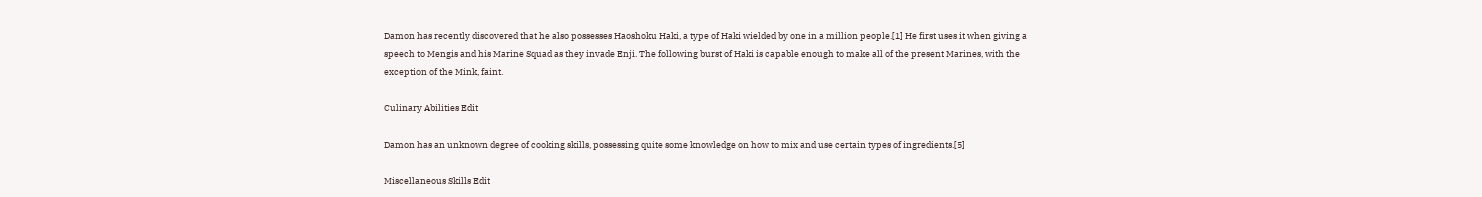Damon has recently discovered that he also possesses Haoshoku Haki, a type of Haki wielded by one in a million people.[1] He first uses it when giving a speech to Mengis and his Marine Squad as they invade Enji. The following burst of Haki is capable enough to make all of the present Marines, with the exception of the Mink, faint.

Culinary Abilities Edit

Damon has an unknown degree of cooking skills, possessing quite some knowledge on how to mix and use certain types of ingredients.[5]

Miscellaneous Skills Edit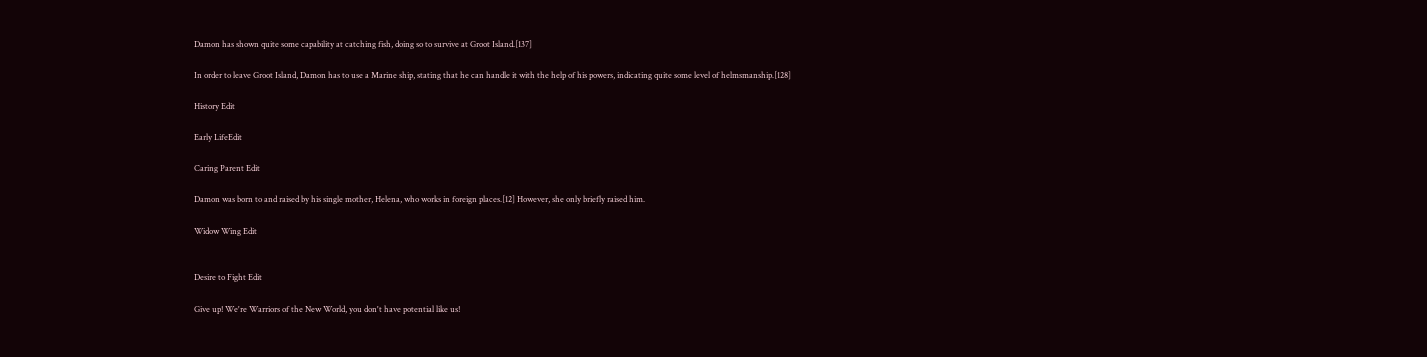Damon has shown quite some capability at catching fish, doing so to survive at Groot Island.[137]

In order to leave Groot Island, Damon has to use a Marine ship, stating that he can handle it with the help of his powers, indicating quite some level of helmsmanship.[128]

History Edit

Early LifeEdit

Caring Parent Edit

Damon was born to and raised by his single mother, Helena, who works in foreign places.[12] However, she only briefly raised him.

Widow Wing Edit


Desire to Fight Edit

Give up! We're Warriors of the New World, you don't have potential like us!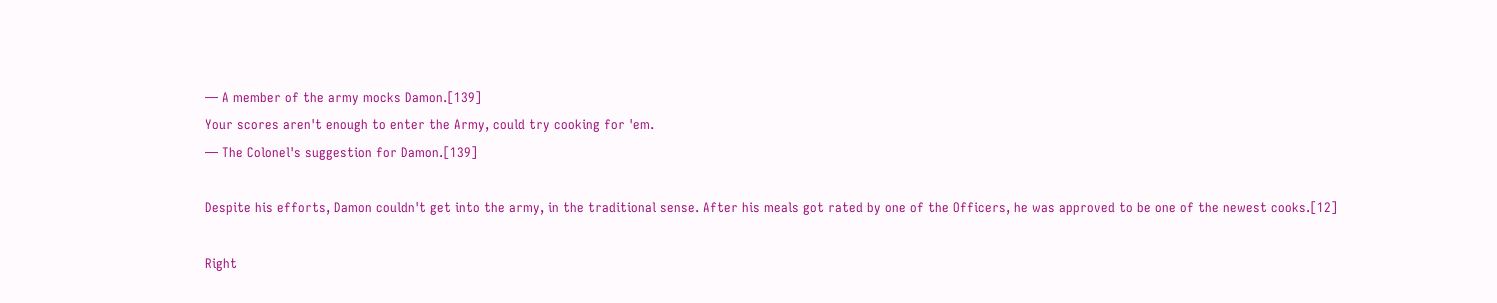— A member of the army mocks Damon.[139]
Your scores aren't enough to enter the Army, could try cooking for 'em.
— The Colonel's suggestion for Damon.[139]

Despite his efforts, Damon couldn't get into the army, in the traditional sense. After his meals got rated by one of the Officers, he was approved to be one of the newest cooks.[12]

Right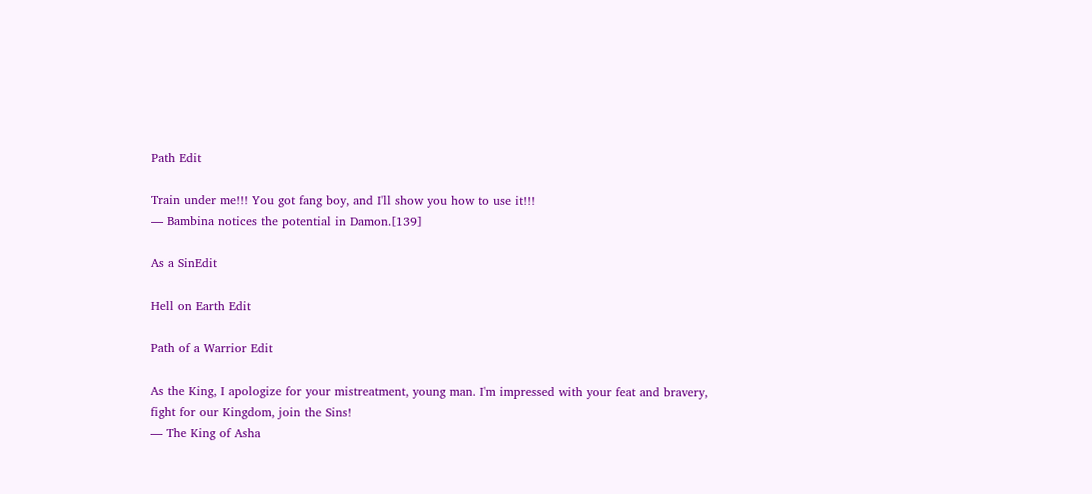Path Edit

Train under me!!! You got fang boy, and I'll show you how to use it!!!
— Bambina notices the potential in Damon.[139]

As a SinEdit

Hell on Earth Edit

Path of a Warrior Edit

As the King, I apologize for your mistreatment, young man. I'm impressed with your feat and bravery, fight for our Kingdom, join the Sins!
— The King of Asha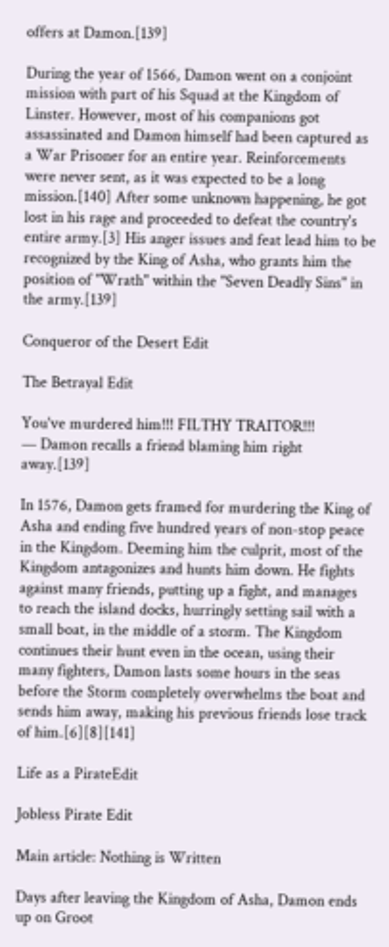offers at Damon.[139]

During the year of 1566, Damon went on a conjoint mission with part of his Squad at the Kingdom of Linster. However, most of his companions got assassinated and Damon himself had been captured as a War Prisoner for an entire year. Reinforcements were never sent, as it was expected to be a long mission.[140] After some unknown happening, he got lost in his rage and proceeded to defeat the country's entire army.[3] His anger issues and feat lead him to be recognized by the King of Asha, who grants him the position of "Wrath" within the "Seven Deadly Sins" in the army.[139]

Conqueror of the Desert Edit

The Betrayal Edit

You've murdered him!!! FILTHY TRAITOR!!!
— Damon recalls a friend blaming him right away.[139]

In 1576, Damon gets framed for murdering the King of Asha and ending five hundred years of non-stop peace in the Kingdom. Deeming him the culprit, most of the Kingdom antagonizes and hunts him down. He fights against many friends, putting up a fight, and manages to reach the island docks, hurringly setting sail with a small boat, in the middle of a storm. The Kingdom continues their hunt even in the ocean, using their many fighters, Damon lasts some hours in the seas before the Storm completely overwhelms the boat and sends him away, making his previous friends lose track of him.[6][8][141]

Life as a PirateEdit

Jobless Pirate Edit

Main article: Nothing is Written

Days after leaving the Kingdom of Asha, Damon ends up on Groot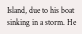Island, due to his boat sinking in a storm. He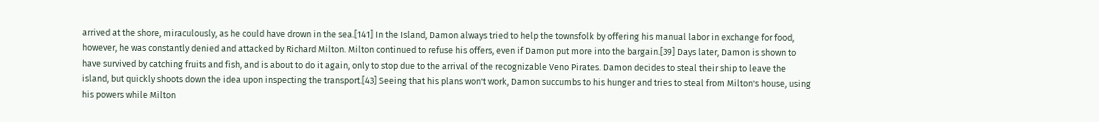arrived at the shore, miraculously, as he could have drown in the sea.[141] In the Island, Damon always tried to help the townsfolk by offering his manual labor in exchange for food, however, he was constantly denied and attacked by Richard Milton. Milton continued to refuse his offers, even if Damon put more into the bargain.[39] Days later, Damon is shown to have survived by catching fruits and fish, and is about to do it again, only to stop due to the arrival of the recognizable Veno Pirates. Damon decides to steal their ship to leave the island, but quickly shoots down the idea upon inspecting the transport.[43] Seeing that his plans won't work, Damon succumbs to his hunger and tries to steal from Milton's house, using his powers while Milton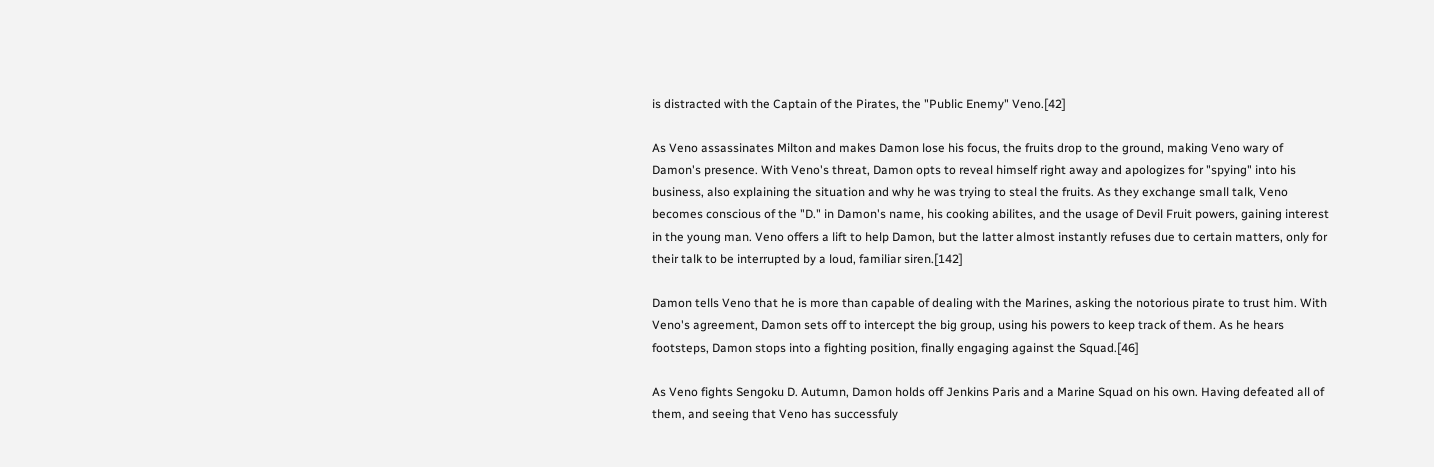is distracted with the Captain of the Pirates, the "Public Enemy" Veno.[42]

As Veno assassinates Milton and makes Damon lose his focus, the fruits drop to the ground, making Veno wary of Damon's presence. With Veno's threat, Damon opts to reveal himself right away and apologizes for "spying" into his business, also explaining the situation and why he was trying to steal the fruits. As they exchange small talk, Veno becomes conscious of the "D." in Damon's name, his cooking abilites, and the usage of Devil Fruit powers, gaining interest in the young man. Veno offers a lift to help Damon, but the latter almost instantly refuses due to certain matters, only for their talk to be interrupted by a loud, familiar siren.[142]

Damon tells Veno that he is more than capable of dealing with the Marines, asking the notorious pirate to trust him. With Veno's agreement, Damon sets off to intercept the big group, using his powers to keep track of them. As he hears footsteps, Damon stops into a fighting position, finally engaging against the Squad.[46]

As Veno fights Sengoku D. Autumn, Damon holds off Jenkins Paris and a Marine Squad on his own. Having defeated all of them, and seeing that Veno has successfuly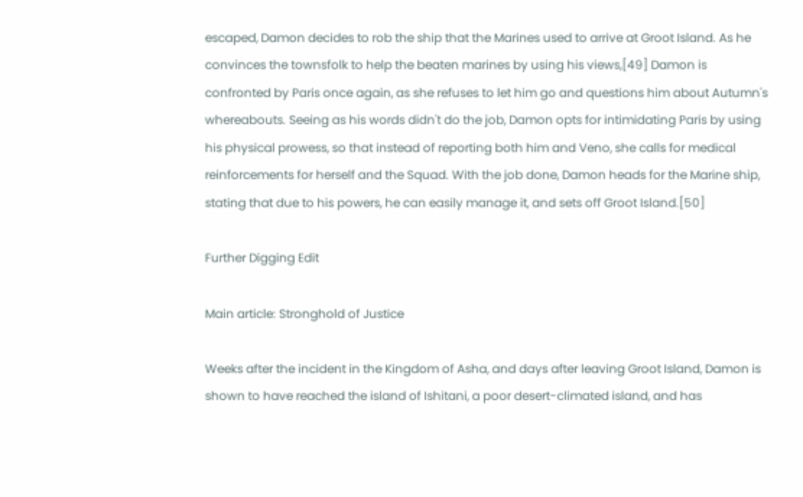escaped, Damon decides to rob the ship that the Marines used to arrive at Groot Island. As he convinces the townsfolk to help the beaten marines by using his views,[49] Damon is confronted by Paris once again, as she refuses to let him go and questions him about Autumn's whereabouts. Seeing as his words didn't do the job, Damon opts for intimidating Paris by using his physical prowess, so that instead of reporting both him and Veno, she calls for medical reinforcements for herself and the Squad. With the job done, Damon heads for the Marine ship, stating that due to his powers, he can easily manage it, and sets off Groot Island.[50]

Further Digging Edit

Main article: Stronghold of Justice

Weeks after the incident in the Kingdom of Asha, and days after leaving Groot Island, Damon is shown to have reached the island of Ishitani, a poor desert-climated island, and has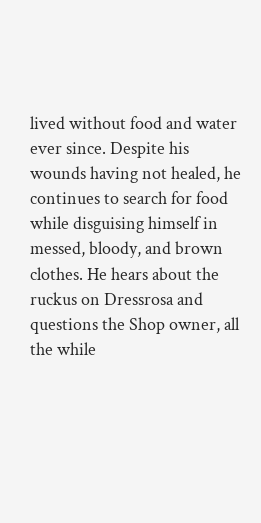lived without food and water ever since. Despite his wounds having not healed, he continues to search for food while disguising himself in messed, bloody, and brown clothes. He hears about the ruckus on Dressrosa and questions the Shop owner, all the while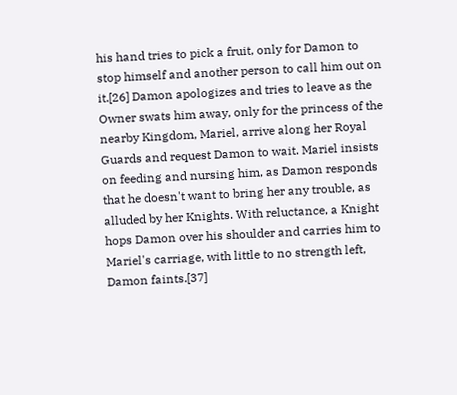his hand tries to pick a fruit, only for Damon to stop himself and another person to call him out on it.[26] Damon apologizes and tries to leave as the Owner swats him away, only for the princess of the nearby Kingdom, Mariel, arrive along her Royal Guards and request Damon to wait. Mariel insists on feeding and nursing him, as Damon responds that he doesn't want to bring her any trouble, as alluded by her Knights. With reluctance, a Knight hops Damon over his shoulder and carries him to Mariel's carriage, with little to no strength left, Damon faints.[37]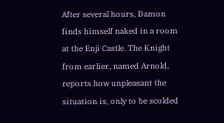After several hours, Damon finds himself naked in a room at the Enji Castle. The Knight from earlier, named Arnold, reports how unpleasant the situation is, only to be scolded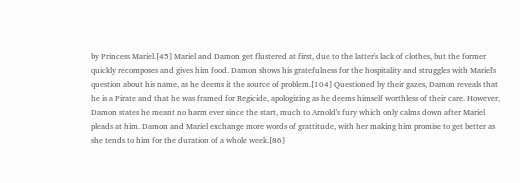by Princess Mariel.[45] Mariel and Damon get flustered at first, due to the latter's lack of clothes, but the former quickly recomposes and gives him food. Damon shows his gratefulness for the hospitality and struggles with Mariel's question about his name, as he deems it the source of problem.[104] Questioned by their gazes, Damon reveals that he is a Pirate and that he was framed for Regicide, apologizing as he deems himself worthless of their care. However, Damon states he meant no harm ever since the start, much to Arnold's fury which only calms down after Mariel pleads at him. Damon and Mariel exchange more words of grattitude, with her making him promise to get better as she tends to him for the duration of a whole week.[86]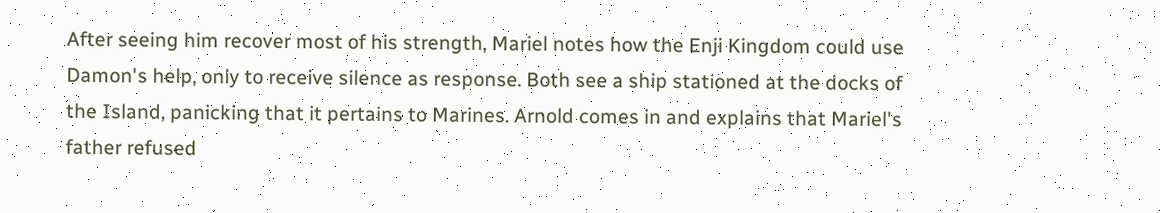After seeing him recover most of his strength, Mariel notes how the Enji Kingdom could use Damon's help, only to receive silence as response. Both see a ship stationed at the docks of the Island, panicking that it pertains to Marines. Arnold comes in and explains that Mariel's father refused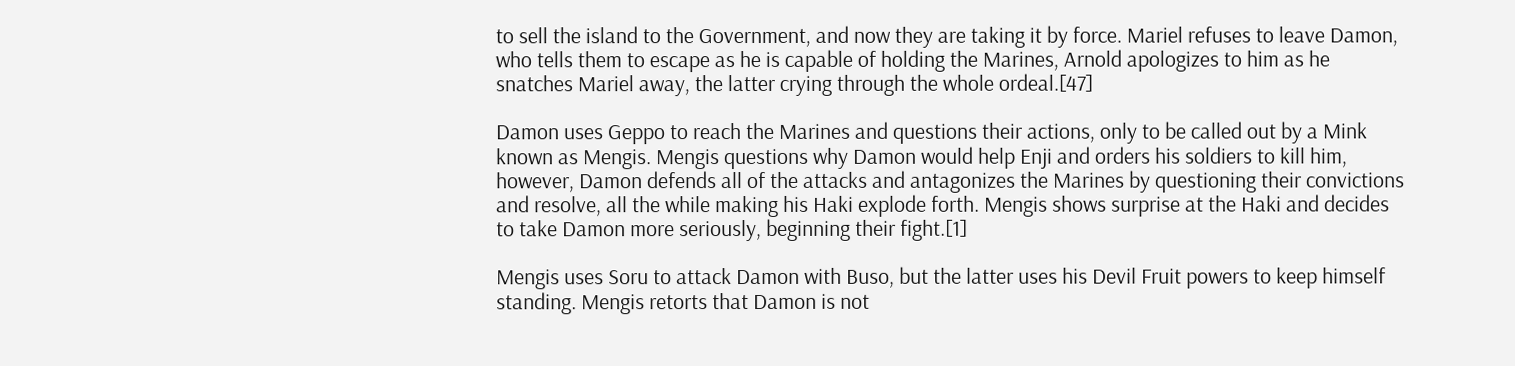to sell the island to the Government, and now they are taking it by force. Mariel refuses to leave Damon, who tells them to escape as he is capable of holding the Marines, Arnold apologizes to him as he snatches Mariel away, the latter crying through the whole ordeal.[47]

Damon uses Geppo to reach the Marines and questions their actions, only to be called out by a Mink known as Mengis. Mengis questions why Damon would help Enji and orders his soldiers to kill him, however, Damon defends all of the attacks and antagonizes the Marines by questioning their convictions and resolve, all the while making his Haki explode forth. Mengis shows surprise at the Haki and decides to take Damon more seriously, beginning their fight.[1]

Mengis uses Soru to attack Damon with Buso, but the latter uses his Devil Fruit powers to keep himself standing. Mengis retorts that Damon is not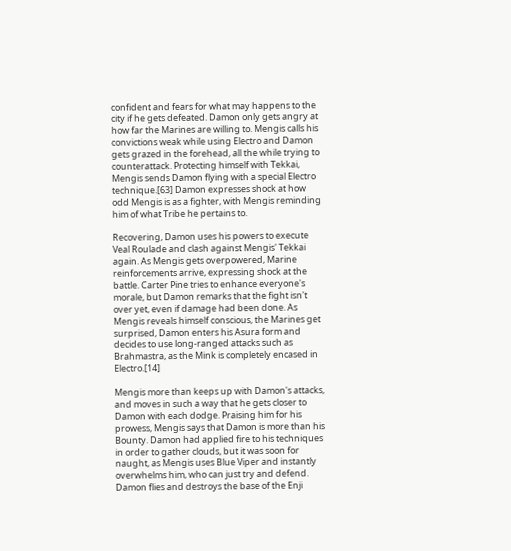confident and fears for what may happens to the city if he gets defeated. Damon only gets angry at how far the Marines are willing to. Mengis calls his convictions weak while using Electro and Damon gets grazed in the forehead, all the while trying to counterattack. Protecting himself with Tekkai, Mengis sends Damon flying with a special Electro technique.[63] Damon expresses shock at how odd Mengis is as a fighter, with Mengis reminding him of what Tribe he pertains to.

Recovering, Damon uses his powers to execute Veal Roulade and clash against Mengis' Tekkai again. As Mengis gets overpowered, Marine reinforcements arrive, expressing shock at the battle. Carter Pine tries to enhance everyone's morale, but Damon remarks that the fight isn't over yet, even if damage had been done. As Mengis reveals himself conscious, the Marines get surprised, Damon enters his Asura form and decides to use long-ranged attacks such as Brahmastra, as the Mink is completely encased in Electro.[14]

Mengis more than keeps up with Damon's attacks, and moves in such a way that he gets closer to Damon with each dodge. Praising him for his prowess, Mengis says that Damon is more than his Bounty. Damon had applied fire to his techniques in order to gather clouds, but it was soon for naught, as Mengis uses Blue Viper and instantly overwhelms him, who can just try and defend. Damon flies and destroys the base of the Enji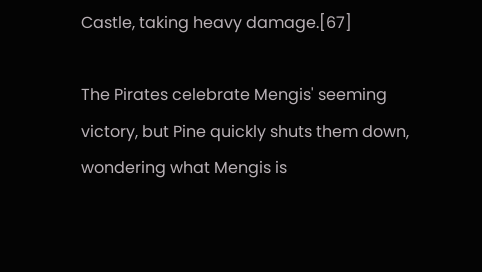Castle, taking heavy damage.[67]

The Pirates celebrate Mengis' seeming victory, but Pine quickly shuts them down, wondering what Mengis is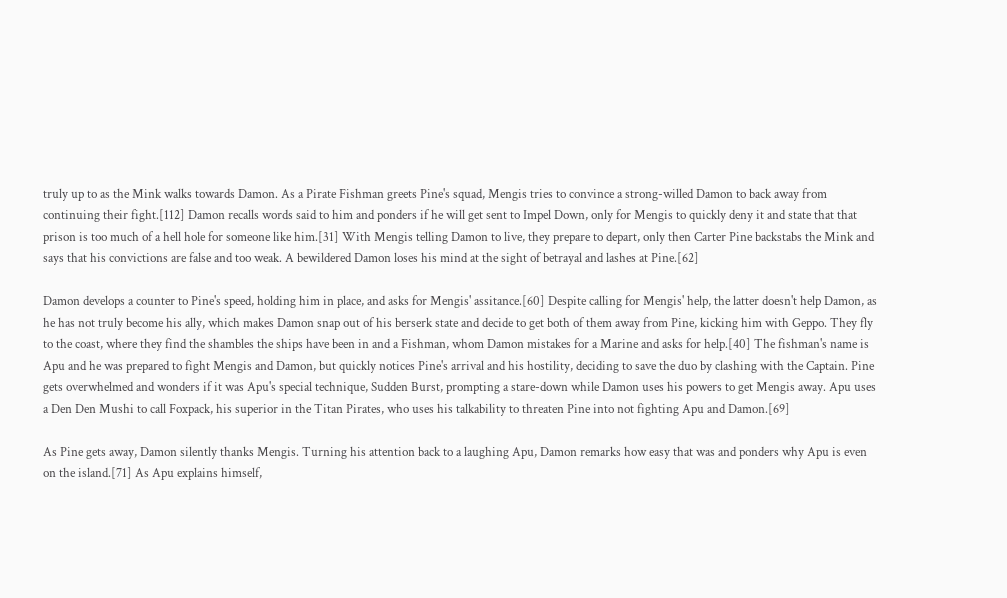truly up to as the Mink walks towards Damon. As a Pirate Fishman greets Pine's squad, Mengis tries to convince a strong-willed Damon to back away from continuing their fight.[112] Damon recalls words said to him and ponders if he will get sent to Impel Down, only for Mengis to quickly deny it and state that that prison is too much of a hell hole for someone like him.[31] With Mengis telling Damon to live, they prepare to depart, only then Carter Pine backstabs the Mink and says that his convictions are false and too weak. A bewildered Damon loses his mind at the sight of betrayal and lashes at Pine.[62]

Damon develops a counter to Pine's speed, holding him in place, and asks for Mengis' assitance.[60] Despite calling for Mengis' help, the latter doesn't help Damon, as he has not truly become his ally, which makes Damon snap out of his berserk state and decide to get both of them away from Pine, kicking him with Geppo. They fly to the coast, where they find the shambles the ships have been in and a Fishman, whom Damon mistakes for a Marine and asks for help.[40] The fishman's name is Apu and he was prepared to fight Mengis and Damon, but quickly notices Pine's arrival and his hostility, deciding to save the duo by clashing with the Captain. Pine gets overwhelmed and wonders if it was Apu's special technique, Sudden Burst, prompting a stare-down while Damon uses his powers to get Mengis away. Apu uses a Den Den Mushi to call Foxpack, his superior in the Titan Pirates, who uses his talkability to threaten Pine into not fighting Apu and Damon.[69]

As Pine gets away, Damon silently thanks Mengis. Turning his attention back to a laughing Apu, Damon remarks how easy that was and ponders why Apu is even on the island.[71] As Apu explains himself,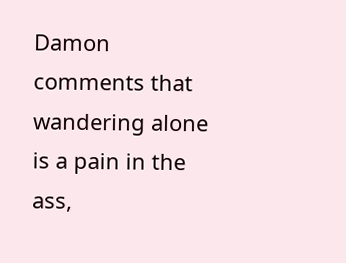Damon comments that wandering alone is a pain in the ass,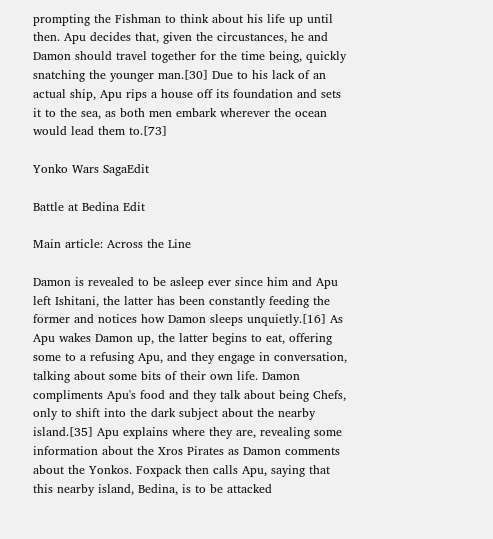prompting the Fishman to think about his life up until then. Apu decides that, given the circustances, he and Damon should travel together for the time being, quickly snatching the younger man.[30] Due to his lack of an actual ship, Apu rips a house off its foundation and sets it to the sea, as both men embark wherever the ocean would lead them to.[73]

Yonko Wars SagaEdit

Battle at Bedina Edit

Main article: Across the Line

Damon is revealed to be asleep ever since him and Apu left Ishitani, the latter has been constantly feeding the former and notices how Damon sleeps unquietly.[16] As Apu wakes Damon up, the latter begins to eat, offering some to a refusing Apu, and they engage in conversation, talking about some bits of their own life. Damon compliments Apu's food and they talk about being Chefs, only to shift into the dark subject about the nearby island.[35] Apu explains where they are, revealing some information about the Xros Pirates as Damon comments about the Yonkos. Foxpack then calls Apu, saying that this nearby island, Bedina, is to be attacked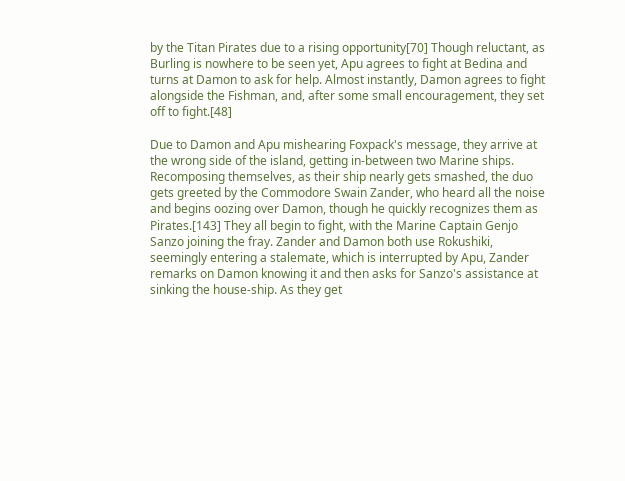by the Titan Pirates due to a rising opportunity[70] Though reluctant, as Burling is nowhere to be seen yet, Apu agrees to fight at Bedina and turns at Damon to ask for help. Almost instantly, Damon agrees to fight alongside the Fishman, and, after some small encouragement, they set off to fight.[48]

Due to Damon and Apu mishearing Foxpack's message, they arrive at the wrong side of the island, getting in-between two Marine ships. Recomposing themselves, as their ship nearly gets smashed, the duo gets greeted by the Commodore Swain Zander, who heard all the noise and begins oozing over Damon, though he quickly recognizes them as Pirates.[143] They all begin to fight, with the Marine Captain Genjo Sanzo joining the fray. Zander and Damon both use Rokushiki, seemingly entering a stalemate, which is interrupted by Apu, Zander remarks on Damon knowing it and then asks for Sanzo's assistance at sinking the house-ship. As they get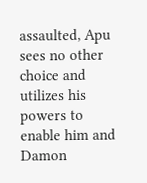assaulted, Apu sees no other choice and utilizes his powers to enable him and Damon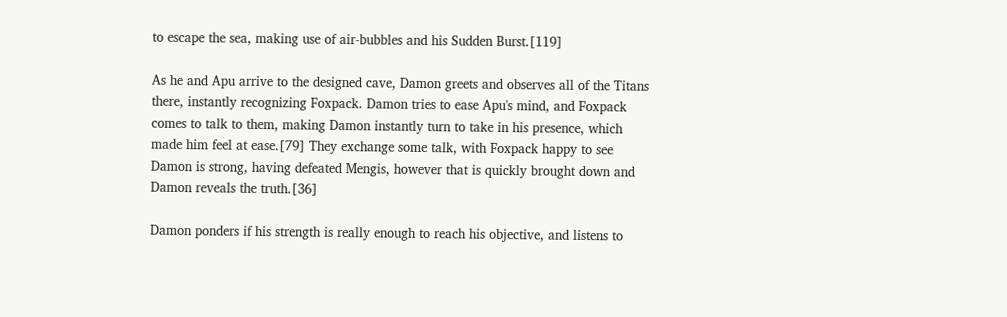to escape the sea, making use of air-bubbles and his Sudden Burst.[119]

As he and Apu arrive to the designed cave, Damon greets and observes all of the Titans there, instantly recognizing Foxpack. Damon tries to ease Apu's mind, and Foxpack comes to talk to them, making Damon instantly turn to take in his presence, which made him feel at ease.[79] They exchange some talk, with Foxpack happy to see Damon is strong, having defeated Mengis, however that is quickly brought down and Damon reveals the truth.[36]

Damon ponders if his strength is really enough to reach his objective, and listens to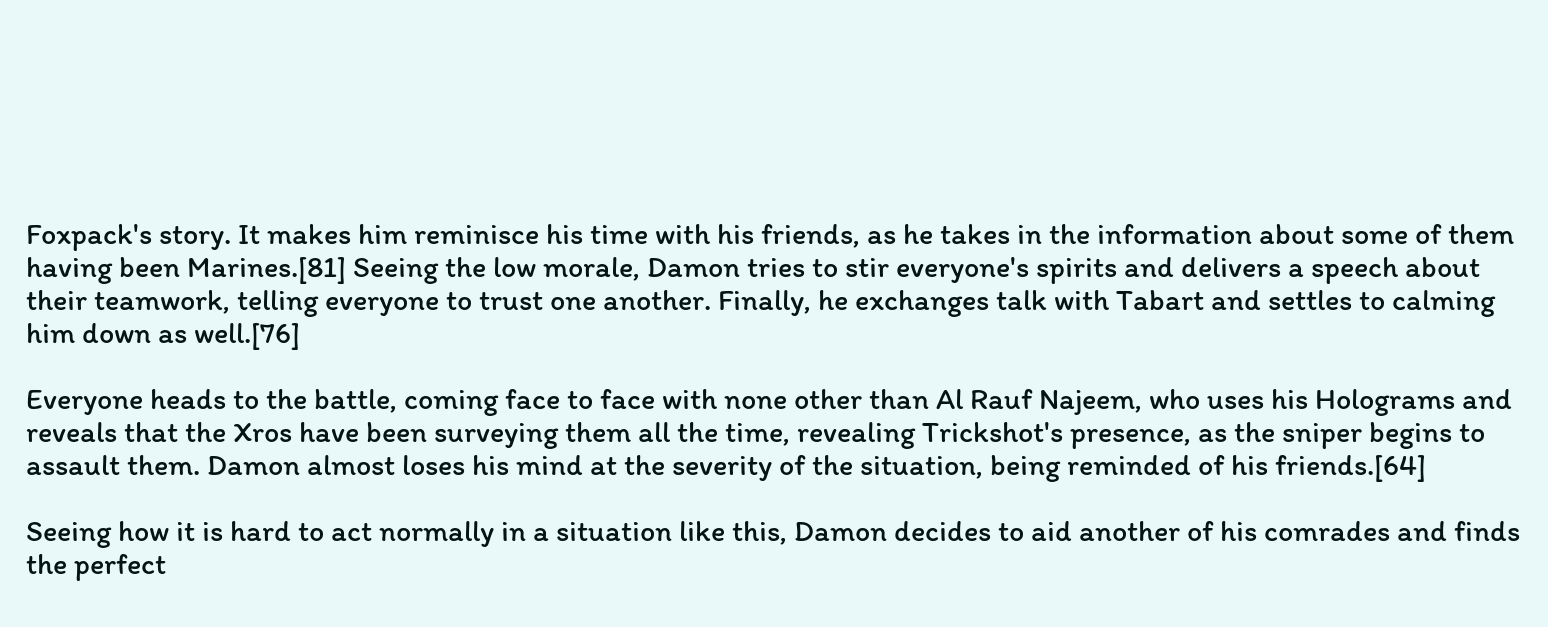Foxpack's story. It makes him reminisce his time with his friends, as he takes in the information about some of them having been Marines.[81] Seeing the low morale, Damon tries to stir everyone's spirits and delivers a speech about their teamwork, telling everyone to trust one another. Finally, he exchanges talk with Tabart and settles to calming him down as well.[76]

Everyone heads to the battle, coming face to face with none other than Al Rauf Najeem, who uses his Holograms and reveals that the Xros have been surveying them all the time, revealing Trickshot's presence, as the sniper begins to assault them. Damon almost loses his mind at the severity of the situation, being reminded of his friends.[64]

Seeing how it is hard to act normally in a situation like this, Damon decides to aid another of his comrades and finds the perfect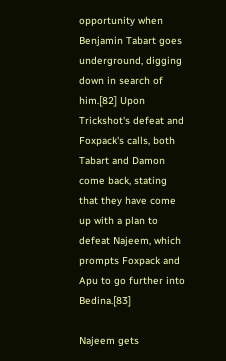opportunity when Benjamin Tabart goes underground, digging down in search of him.[82] Upon Trickshot's defeat and Foxpack's calls, both Tabart and Damon come back, stating that they have come up with a plan to defeat Najeem, which prompts Foxpack and Apu to go further into Bedina.[83]

Najeem gets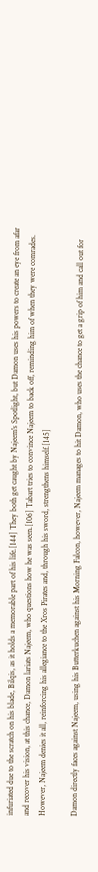infuriated due to the scratch on his blade, Bilqis, as it holds a memorable part of his life.[144] They both get caught by Najeem's Spotlight, but Damon uses his powers to create an eye from afar and recover his vision, at this chance, Damon lariats Najeem, who questions how he was seen.[106] Tabart tries to convince Najeem to back off, reminding him of when they were comrades. However, Najeem denies it all, reinforcing his allegiance to the Xros Pirates and, through his sword, strengthens himself.[145]

Damon directly faces against Najeem, using his Butterkuchen against his Morning Falcon, however, Najeem manages to hit Damon, who uses the chance to get a grip of him and call out for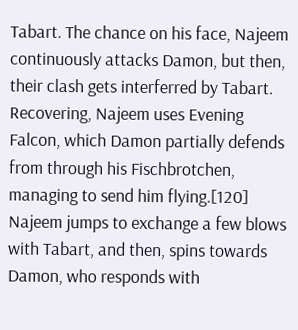Tabart. The chance on his face, Najeem continuously attacks Damon, but then, their clash gets interferred by Tabart. Recovering, Najeem uses Evening Falcon, which Damon partially defends from through his Fischbrotchen, managing to send him flying.[120] Najeem jumps to exchange a few blows with Tabart, and then, spins towards Damon, who responds with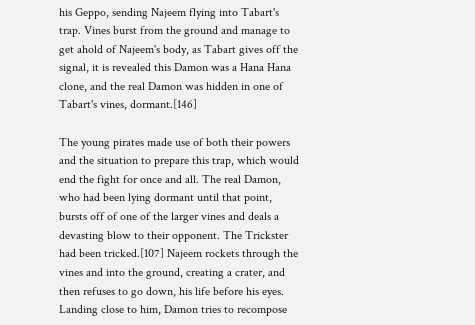his Geppo, sending Najeem flying into Tabart's trap. Vines burst from the ground and manage to get ahold of Najeem's body, as Tabart gives off the signal, it is revealed this Damon was a Hana Hana clone, and the real Damon was hidden in one of Tabart's vines, dormant.[146]

The young pirates made use of both their powers and the situation to prepare this trap, which would end the fight for once and all. The real Damon, who had been lying dormant until that point, bursts off of one of the larger vines and deals a devasting blow to their opponent. The Trickster had been tricked.[107] Najeem rockets through the vines and into the ground, creating a crater, and then refuses to go down, his life before his eyes. Landing close to him, Damon tries to recompose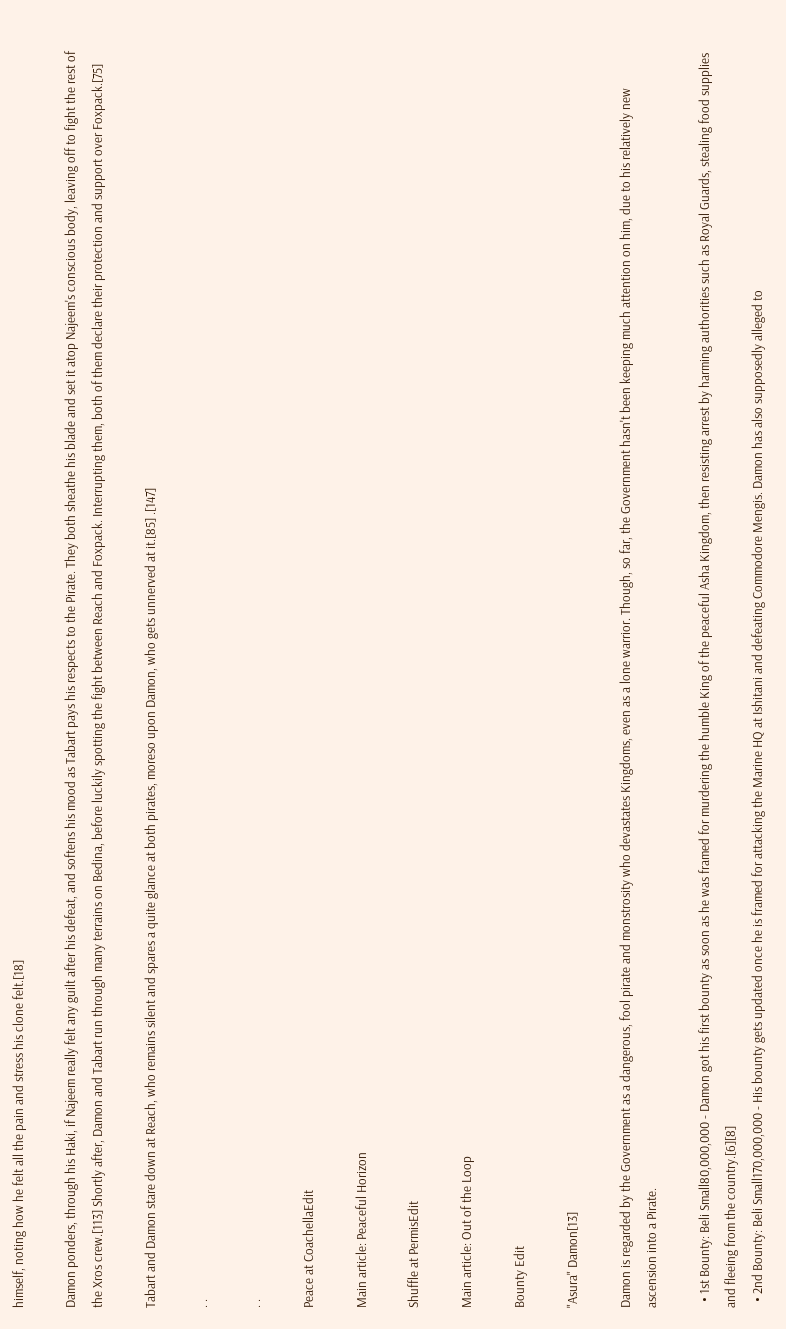himself, noting how he felt all the pain and stress his clone felt.[18]

Damon ponders, through his Haki, if Najeem really felt any guilt after his defeat, and softens his mood as Tabart pays his respects to the Pirate. They both sheathe his blade and set it atop Najeem's conscious body, leaving off to fight the rest of the Xros crew.[113] Shortly after, Damon and Tabart run through many terrains on Bedina, before luckily spotting the fight between Reach and Foxpack. Interrupting them, both of them declare their protection and support over Foxpack.[75]

Tabart and Damon stare down at Reach, who remains silent and spares a quite glance at both pirates, moreso upon Damon, who gets unnerved at it.[85] .[147]

. .

. .

Peace at CoachellaEdit

Main article: Peaceful Horizon

Shuffle at PermisEdit

Main article: Out of the Loop

Bounty Edit

"Asura" Damon[13]

Damon is regarded by the Government as a dangerous, fool pirate and monstrosity who devastates Kingdoms, even as a lone warrior. Though, so far, the Government hasn't been keeping much attention on him, due to his relatively new ascension into a Pirate.

  • 1st Bounty: Beli Small80,000,000 - Damon got his first bounty as soon as he was framed for murdering the humble King of the peaceful Asha Kingdom, then resisting arrest by harming authorities such as Royal Guards, stealing food supplies and fleeing from the country.[6][8]
  • 2nd Bounty: Beli Small170,000,000 - His bounty gets updated once he is framed for attacking the Marine HQ at Ishitani and defeating Commodore Mengis. Damon has also supposedly alleged to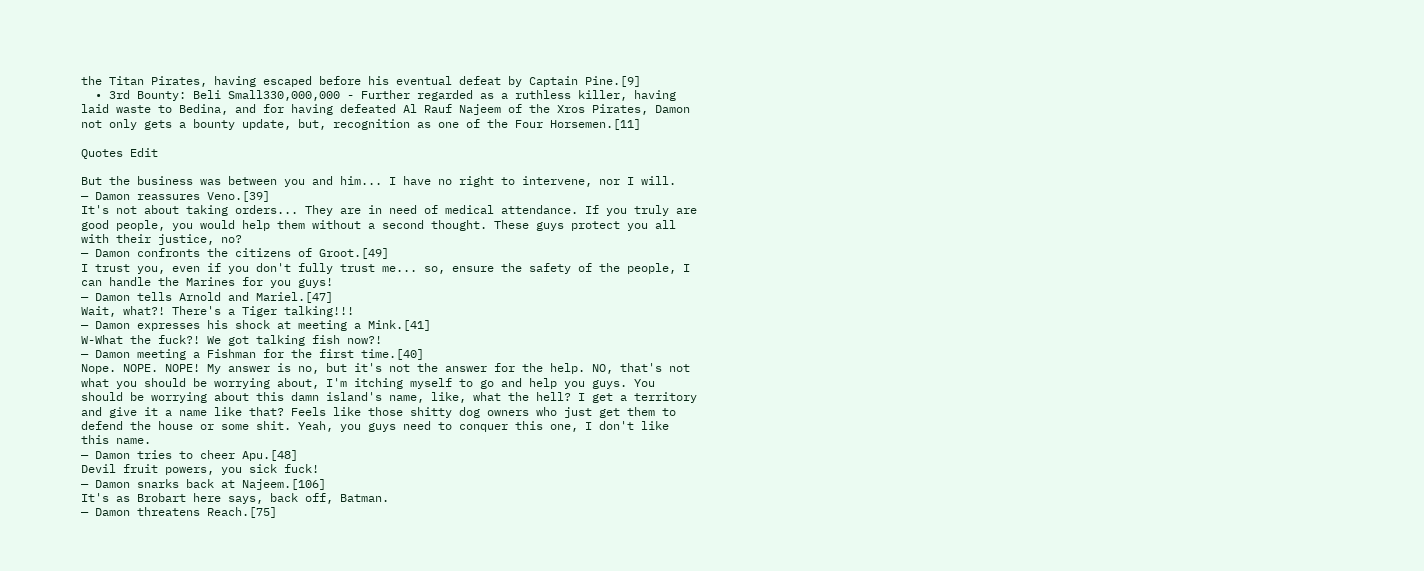the Titan Pirates, having escaped before his eventual defeat by Captain Pine.[9]
  • 3rd Bounty: Beli Small330,000,000 - Further regarded as a ruthless killer, having laid waste to Bedina, and for having defeated Al Rauf Najeem of the Xros Pirates, Damon not only gets a bounty update, but, recognition as one of the Four Horsemen.[11]

Quotes Edit

But the business was between you and him... I have no right to intervene, nor I will.
— Damon reassures Veno.[39]
It's not about taking orders... They are in need of medical attendance. If you truly are good people, you would help them without a second thought. These guys protect you all with their justice, no?
— Damon confronts the citizens of Groot.[49]
I trust you, even if you don't fully trust me... so, ensure the safety of the people, I can handle the Marines for you guys!
— Damon tells Arnold and Mariel.[47]
Wait, what?! There's a Tiger talking!!!
— Damon expresses his shock at meeting a Mink.[41]
W-What the fuck?! We got talking fish now?!
— Damon meeting a Fishman for the first time.[40]
Nope. NOPE. NOPE! My answer is no, but it's not the answer for the help. NO, that's not what you should be worrying about, I'm itching myself to go and help you guys. You should be worrying about this damn island's name, like, what the hell? I get a territory and give it a name like that? Feels like those shitty dog owners who just get them to defend the house or some shit. Yeah, you guys need to conquer this one, I don't like this name.
— Damon tries to cheer Apu.[48]
Devil fruit powers, you sick fuck!
— Damon snarks back at Najeem.[106]
It's as Brobart here says, back off, Batman.
— Damon threatens Reach.[75]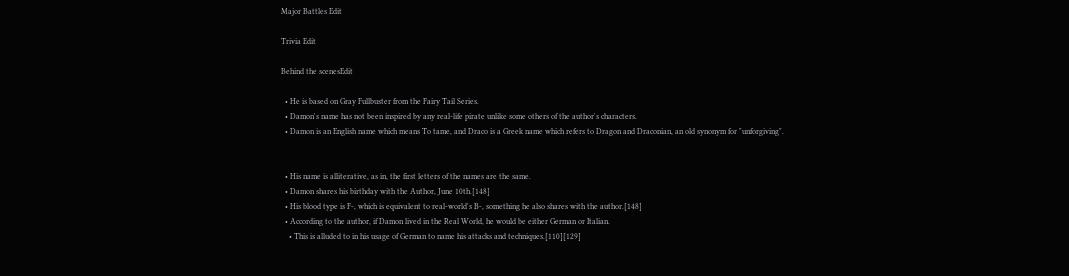Major Battles Edit

Trivia Edit

Behind the scenesEdit

  • He is based on Gray Fullbuster from the Fairy Tail Series.
  • Damon's name has not been inspired by any real-life pirate unlike some others of the author's characters.
  • Damon is an English name which means To tame, and Draco is a Greek name which refers to Dragon and Draconian, an old synonym for "unforgiving".


  • His name is alliterative, as in, the first letters of the names are the same.
  • Damon shares his birthday with the Author, June 10th.[148]
  • His blood type is F-, which is equivalent to real-world's B-, something he also shares with the author.[148]
  • According to the author, if Damon lived in the Real World, he would be either German or Italian.
    • This is alluded to in his usage of German to name his attacks and techniques.[110][129]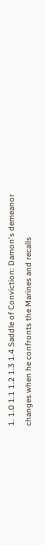1. 1.0 1.1 1.2 1.3 1.4 Saddle of Conviction: Damon's demeanor changes when he confronts the Marines and recalls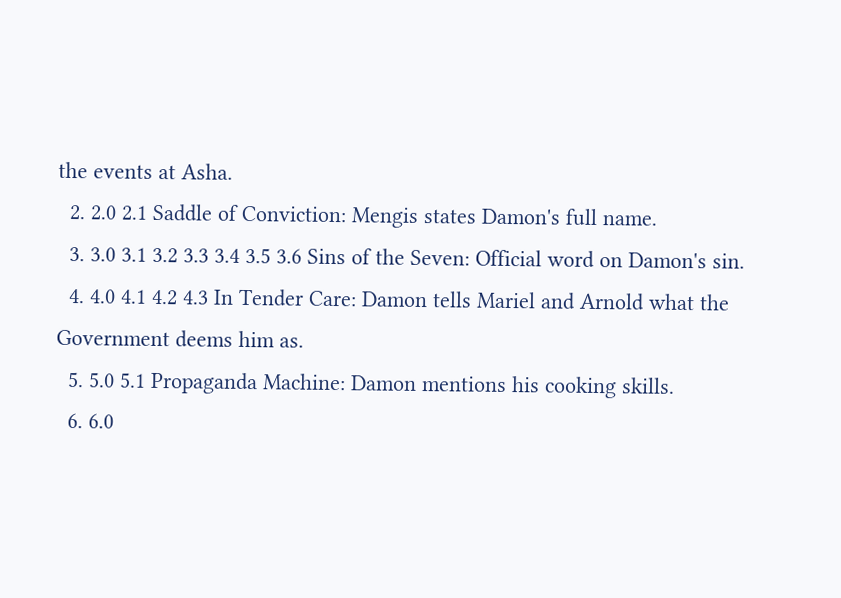the events at Asha.
  2. 2.0 2.1 Saddle of Conviction: Mengis states Damon's full name.
  3. 3.0 3.1 3.2 3.3 3.4 3.5 3.6 Sins of the Seven: Official word on Damon's sin.
  4. 4.0 4.1 4.2 4.3 In Tender Care: Damon tells Mariel and Arnold what the Government deems him as.
  5. 5.0 5.1 Propaganda Machine: Damon mentions his cooking skills.
  6. 6.0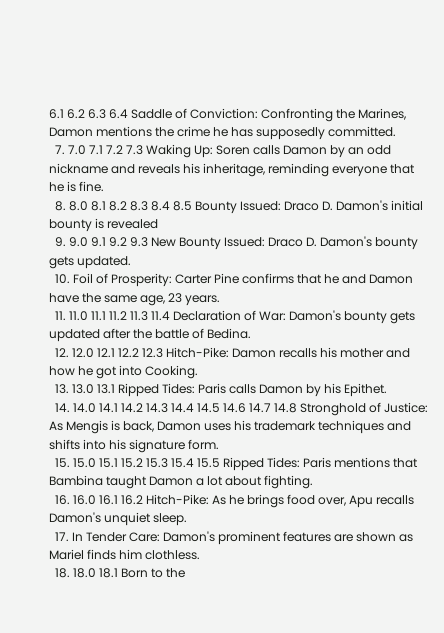6.1 6.2 6.3 6.4 Saddle of Conviction: Confronting the Marines, Damon mentions the crime he has supposedly committed.
  7. 7.0 7.1 7.2 7.3 Waking Up: Soren calls Damon by an odd nickname and reveals his inheritage, reminding everyone that he is fine.
  8. 8.0 8.1 8.2 8.3 8.4 8.5 Bounty Issued: Draco D. Damon's initial bounty is revealed
  9. 9.0 9.1 9.2 9.3 New Bounty Issued: Draco D. Damon's bounty gets updated.
  10. Foil of Prosperity: Carter Pine confirms that he and Damon have the same age, 23 years.
  11. 11.0 11.1 11.2 11.3 11.4 Declaration of War: Damon's bounty gets updated after the battle of Bedina.
  12. 12.0 12.1 12.2 12.3 Hitch-Pike: Damon recalls his mother and how he got into Cooking.
  13. 13.0 13.1 Ripped Tides: Paris calls Damon by his Epithet.
  14. 14.0 14.1 14.2 14.3 14.4 14.5 14.6 14.7 14.8 Stronghold of Justice: As Mengis is back, Damon uses his trademark techniques and shifts into his signature form.
  15. 15.0 15.1 15.2 15.3 15.4 15.5 Ripped Tides: Paris mentions that Bambina taught Damon a lot about fighting.
  16. 16.0 16.1 16.2 Hitch-Pike: As he brings food over, Apu recalls Damon's unquiet sleep.
  17. In Tender Care: Damon's prominent features are shown as Mariel finds him clothless.
  18. 18.0 18.1 Born to the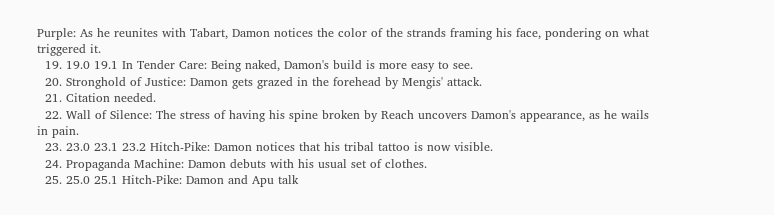Purple: As he reunites with Tabart, Damon notices the color of the strands framing his face, pondering on what triggered it.
  19. 19.0 19.1 In Tender Care: Being naked, Damon's build is more easy to see.
  20. Stronghold of Justice: Damon gets grazed in the forehead by Mengis' attack.
  21. Citation needed.
  22. Wall of Silence: The stress of having his spine broken by Reach uncovers Damon's appearance, as he wails in pain.
  23. 23.0 23.1 23.2 Hitch-Pike: Damon notices that his tribal tattoo is now visible.
  24. Propaganda Machine: Damon debuts with his usual set of clothes.
  25. 25.0 25.1 Hitch-Pike: Damon and Apu talk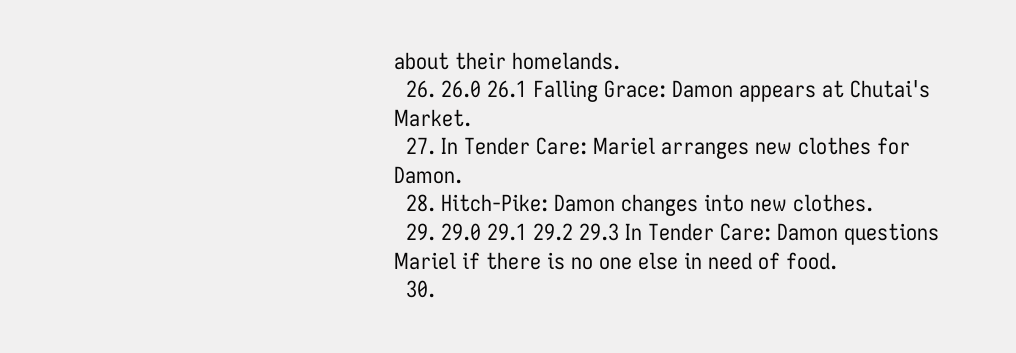about their homelands.
  26. 26.0 26.1 Falling Grace: Damon appears at Chutai's Market.
  27. In Tender Care: Mariel arranges new clothes for Damon.
  28. Hitch-Pike: Damon changes into new clothes.
  29. 29.0 29.1 29.2 29.3 In Tender Care: Damon questions Mariel if there is no one else in need of food.
  30.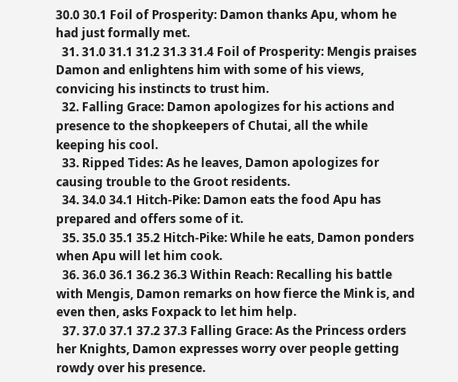30.0 30.1 Foil of Prosperity: Damon thanks Apu, whom he had just formally met.
  31. 31.0 31.1 31.2 31.3 31.4 Foil of Prosperity: Mengis praises Damon and enlightens him with some of his views, convicing his instincts to trust him.
  32. Falling Grace: Damon apologizes for his actions and presence to the shopkeepers of Chutai, all the while keeping his cool.
  33. Ripped Tides: As he leaves, Damon apologizes for causing trouble to the Groot residents.
  34. 34.0 34.1 Hitch-Pike: Damon eats the food Apu has prepared and offers some of it.
  35. 35.0 35.1 35.2 Hitch-Pike: While he eats, Damon ponders when Apu will let him cook.
  36. 36.0 36.1 36.2 36.3 Within Reach: Recalling his battle with Mengis, Damon remarks on how fierce the Mink is, and even then, asks Foxpack to let him help.
  37. 37.0 37.1 37.2 37.3 Falling Grace: As the Princess orders her Knights, Damon expresses worry over people getting rowdy over his presence.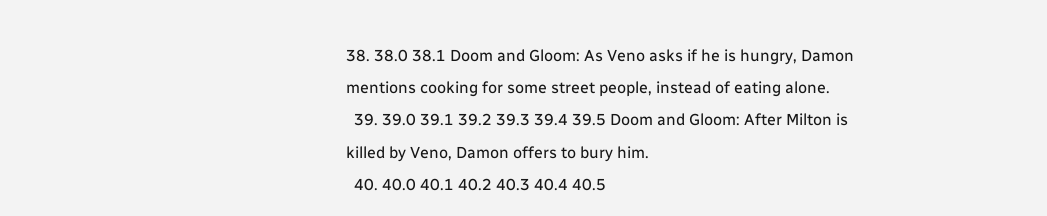38. 38.0 38.1 Doom and Gloom: As Veno asks if he is hungry, Damon mentions cooking for some street people, instead of eating alone.
  39. 39.0 39.1 39.2 39.3 39.4 39.5 Doom and Gloom: After Milton is killed by Veno, Damon offers to bury him.
  40. 40.0 40.1 40.2 40.3 40.4 40.5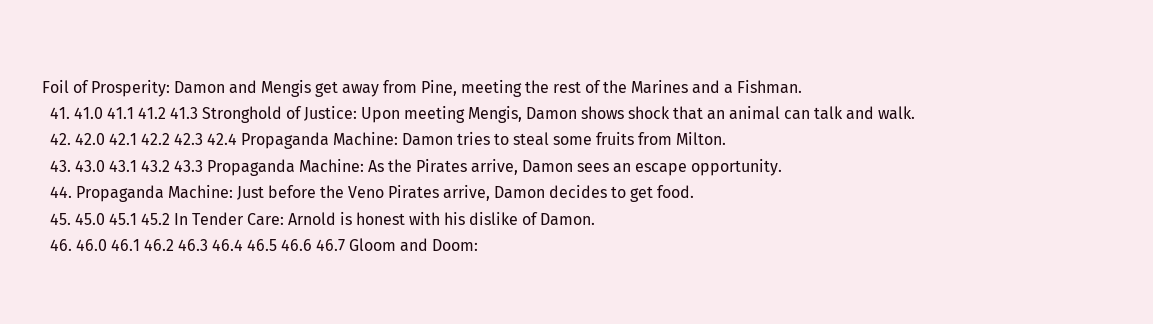Foil of Prosperity: Damon and Mengis get away from Pine, meeting the rest of the Marines and a Fishman.
  41. 41.0 41.1 41.2 41.3 Stronghold of Justice: Upon meeting Mengis, Damon shows shock that an animal can talk and walk.
  42. 42.0 42.1 42.2 42.3 42.4 Propaganda Machine: Damon tries to steal some fruits from Milton.
  43. 43.0 43.1 43.2 43.3 Propaganda Machine: As the Pirates arrive, Damon sees an escape opportunity.
  44. Propaganda Machine: Just before the Veno Pirates arrive, Damon decides to get food.
  45. 45.0 45.1 45.2 In Tender Care: Arnold is honest with his dislike of Damon.
  46. 46.0 46.1 46.2 46.3 46.4 46.5 46.6 46.7 Gloom and Doom: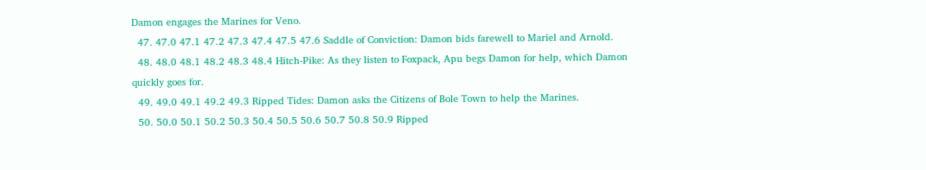Damon engages the Marines for Veno.
  47. 47.0 47.1 47.2 47.3 47.4 47.5 47.6 Saddle of Conviction: Damon bids farewell to Mariel and Arnold.
  48. 48.0 48.1 48.2 48.3 48.4 Hitch-Pike: As they listen to Foxpack, Apu begs Damon for help, which Damon quickly goes for.
  49. 49.0 49.1 49.2 49.3 Ripped Tides: Damon asks the Citizens of Bole Town to help the Marines.
  50. 50.0 50.1 50.2 50.3 50.4 50.5 50.6 50.7 50.8 50.9 Ripped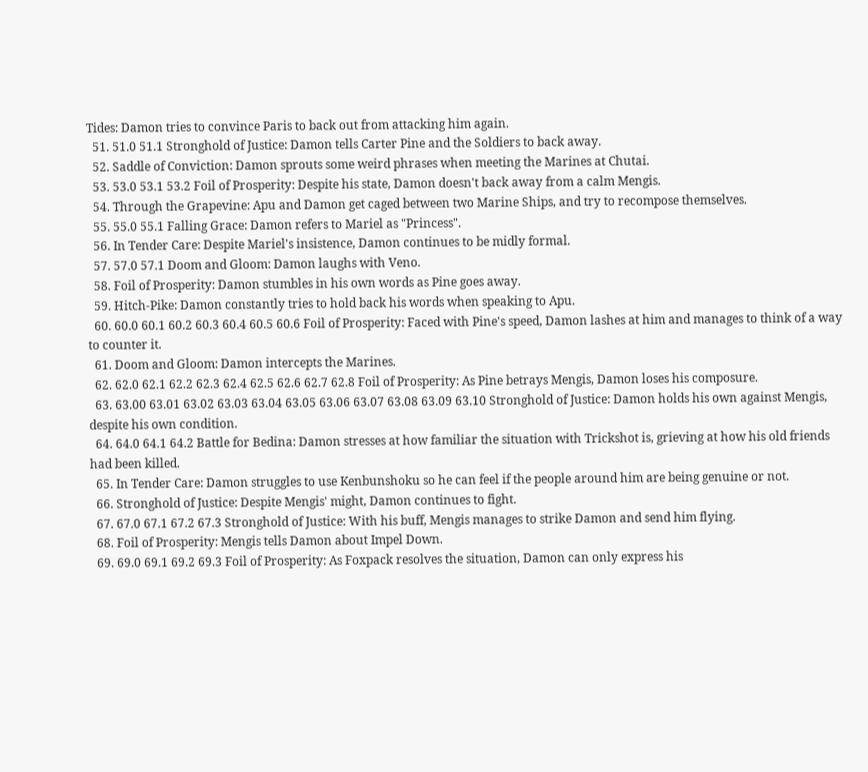Tides: Damon tries to convince Paris to back out from attacking him again.
  51. 51.0 51.1 Stronghold of Justice: Damon tells Carter Pine and the Soldiers to back away.
  52. Saddle of Conviction: Damon sprouts some weird phrases when meeting the Marines at Chutai.
  53. 53.0 53.1 53.2 Foil of Prosperity: Despite his state, Damon doesn't back away from a calm Mengis.
  54. Through the Grapevine: Apu and Damon get caged between two Marine Ships, and try to recompose themselves.
  55. 55.0 55.1 Falling Grace: Damon refers to Mariel as "Princess".
  56. In Tender Care: Despite Mariel's insistence, Damon continues to be midly formal.
  57. 57.0 57.1 Doom and Gloom: Damon laughs with Veno.
  58. Foil of Prosperity: Damon stumbles in his own words as Pine goes away.
  59. Hitch-Pike: Damon constantly tries to hold back his words when speaking to Apu.
  60. 60.0 60.1 60.2 60.3 60.4 60.5 60.6 Foil of Prosperity: Faced with Pine's speed, Damon lashes at him and manages to think of a way to counter it.
  61. Doom and Gloom: Damon intercepts the Marines.
  62. 62.0 62.1 62.2 62.3 62.4 62.5 62.6 62.7 62.8 Foil of Prosperity: As Pine betrays Mengis, Damon loses his composure.
  63. 63.00 63.01 63.02 63.03 63.04 63.05 63.06 63.07 63.08 63.09 63.10 Stronghold of Justice: Damon holds his own against Mengis, despite his own condition.
  64. 64.0 64.1 64.2 Battle for Bedina: Damon stresses at how familiar the situation with Trickshot is, grieving at how his old friends had been killed.
  65. In Tender Care: Damon struggles to use Kenbunshoku so he can feel if the people around him are being genuine or not.
  66. Stronghold of Justice: Despite Mengis' might, Damon continues to fight.
  67. 67.0 67.1 67.2 67.3 Stronghold of Justice: With his buff, Mengis manages to strike Damon and send him flying.
  68. Foil of Prosperity: Mengis tells Damon about Impel Down.
  69. 69.0 69.1 69.2 69.3 Foil of Prosperity: As Foxpack resolves the situation, Damon can only express his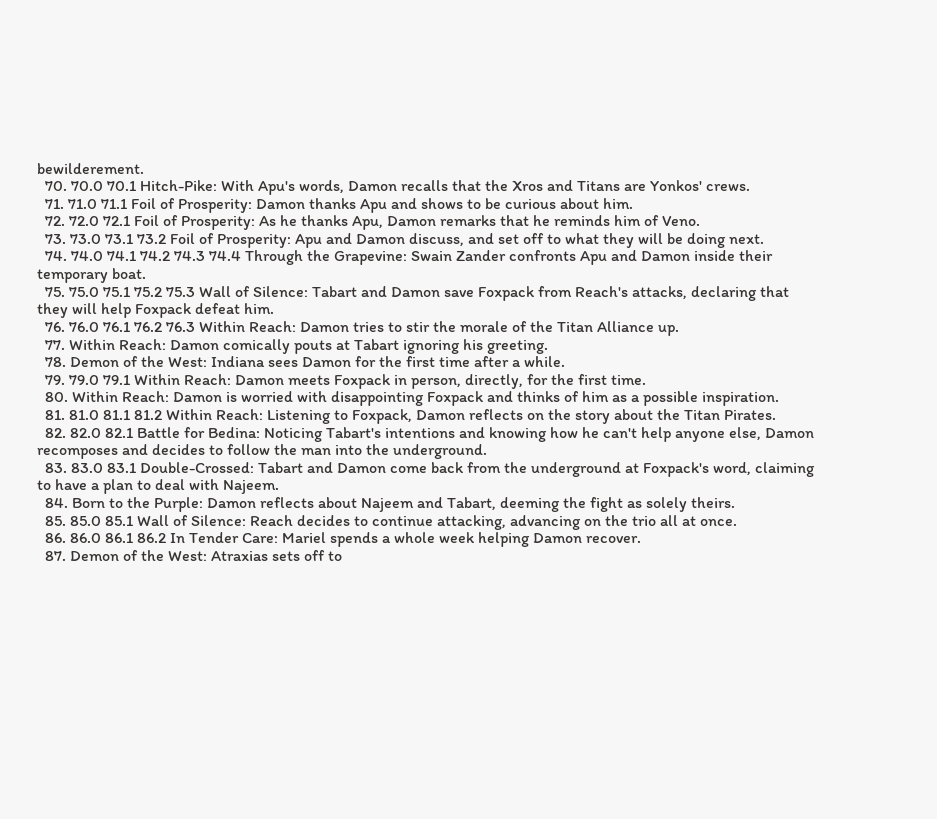bewilderement.
  70. 70.0 70.1 Hitch-Pike: With Apu's words, Damon recalls that the Xros and Titans are Yonkos' crews.
  71. 71.0 71.1 Foil of Prosperity: Damon thanks Apu and shows to be curious about him.
  72. 72.0 72.1 Foil of Prosperity: As he thanks Apu, Damon remarks that he reminds him of Veno.
  73. 73.0 73.1 73.2 Foil of Prosperity: Apu and Damon discuss, and set off to what they will be doing next.
  74. 74.0 74.1 74.2 74.3 74.4 Through the Grapevine: Swain Zander confronts Apu and Damon inside their temporary boat.
  75. 75.0 75.1 75.2 75.3 Wall of Silence: Tabart and Damon save Foxpack from Reach's attacks, declaring that they will help Foxpack defeat him.
  76. 76.0 76.1 76.2 76.3 Within Reach: Damon tries to stir the morale of the Titan Alliance up.
  77. Within Reach: Damon comically pouts at Tabart ignoring his greeting.
  78. Demon of the West: Indiana sees Damon for the first time after a while.
  79. 79.0 79.1 Within Reach: Damon meets Foxpack in person, directly, for the first time.
  80. Within Reach: Damon is worried with disappointing Foxpack and thinks of him as a possible inspiration.
  81. 81.0 81.1 81.2 Within Reach: Listening to Foxpack, Damon reflects on the story about the Titan Pirates.
  82. 82.0 82.1 Battle for Bedina: Noticing Tabart's intentions and knowing how he can't help anyone else, Damon recomposes and decides to follow the man into the underground.
  83. 83.0 83.1 Double-Crossed: Tabart and Damon come back from the underground at Foxpack's word, claiming to have a plan to deal with Najeem.
  84. Born to the Purple: Damon reflects about Najeem and Tabart, deeming the fight as solely theirs.
  85. 85.0 85.1 Wall of Silence: Reach decides to continue attacking, advancing on the trio all at once.
  86. 86.0 86.1 86.2 In Tender Care: Mariel spends a whole week helping Damon recover.
  87. Demon of the West: Atraxias sets off to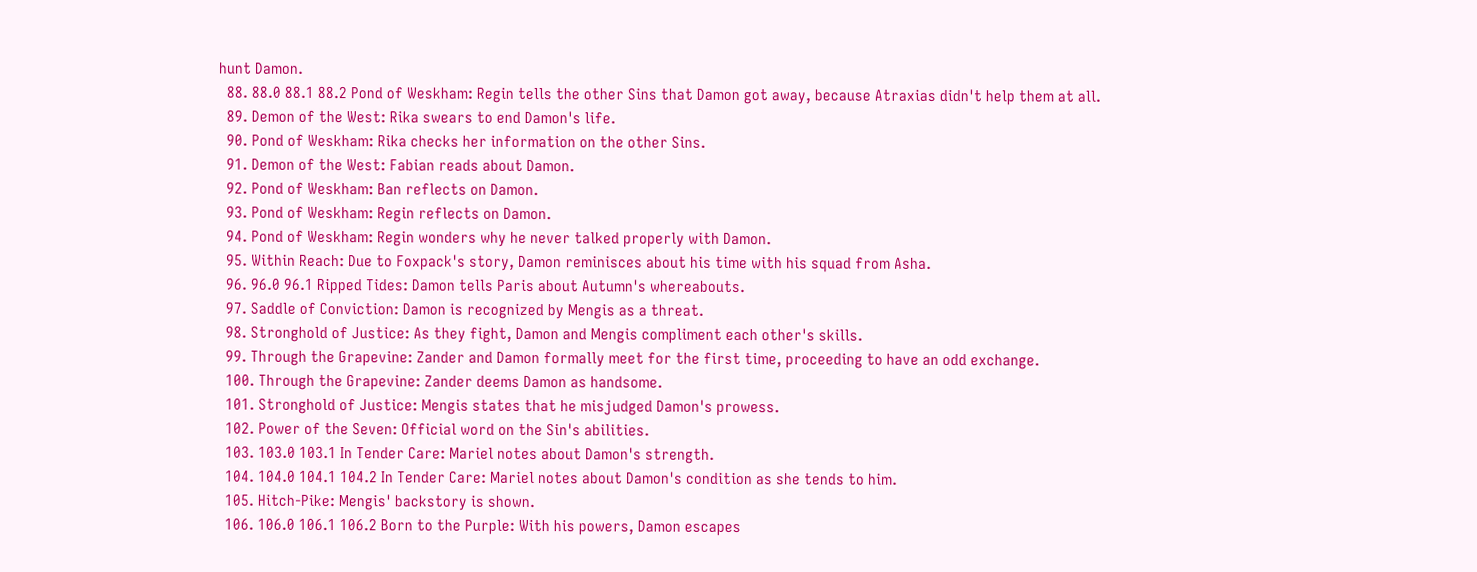hunt Damon.
  88. 88.0 88.1 88.2 Pond of Weskham: Regin tells the other Sins that Damon got away, because Atraxias didn't help them at all.
  89. Demon of the West: Rika swears to end Damon's life.
  90. Pond of Weskham: Rika checks her information on the other Sins.
  91. Demon of the West: Fabian reads about Damon.
  92. Pond of Weskham: Ban reflects on Damon.
  93. Pond of Weskham: Regin reflects on Damon.
  94. Pond of Weskham: Regin wonders why he never talked properly with Damon.
  95. Within Reach: Due to Foxpack's story, Damon reminisces about his time with his squad from Asha.
  96. 96.0 96.1 Ripped Tides: Damon tells Paris about Autumn's whereabouts.
  97. Saddle of Conviction: Damon is recognized by Mengis as a threat.
  98. Stronghold of Justice: As they fight, Damon and Mengis compliment each other's skills.
  99. Through the Grapevine: Zander and Damon formally meet for the first time, proceeding to have an odd exchange.
  100. Through the Grapevine: Zander deems Damon as handsome.
  101. Stronghold of Justice: Mengis states that he misjudged Damon's prowess.
  102. Power of the Seven: Official word on the Sin's abilities.
  103. 103.0 103.1 In Tender Care: Mariel notes about Damon's strength.
  104. 104.0 104.1 104.2 In Tender Care: Mariel notes about Damon's condition as she tends to him.
  105. Hitch-Pike: Mengis' backstory is shown.
  106. 106.0 106.1 106.2 Born to the Purple: With his powers, Damon escapes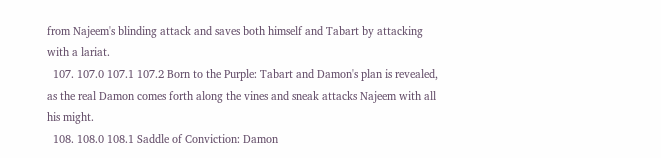from Najeem's blinding attack and saves both himself and Tabart by attacking with a lariat.
  107. 107.0 107.1 107.2 Born to the Purple: Tabart and Damon's plan is revealed, as the real Damon comes forth along the vines and sneak attacks Najeem with all his might.
  108. 108.0 108.1 Saddle of Conviction: Damon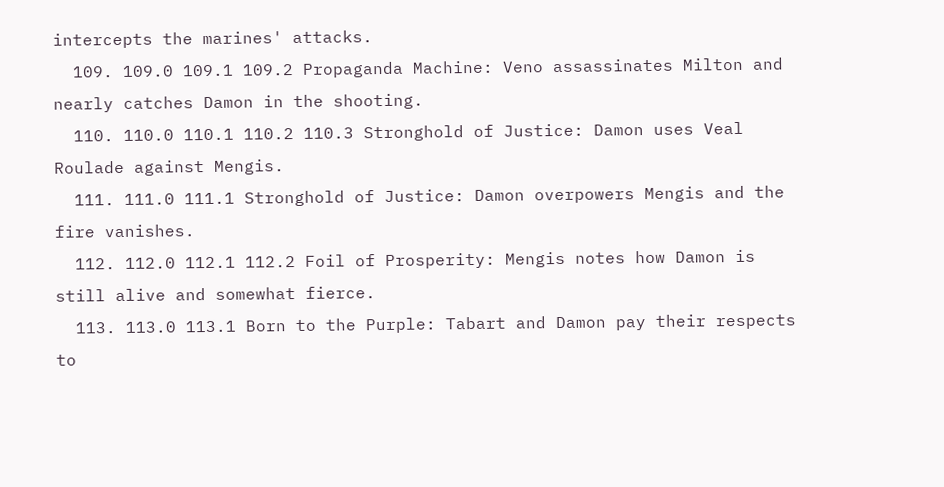intercepts the marines' attacks.
  109. 109.0 109.1 109.2 Propaganda Machine: Veno assassinates Milton and nearly catches Damon in the shooting.
  110. 110.0 110.1 110.2 110.3 Stronghold of Justice: Damon uses Veal Roulade against Mengis.
  111. 111.0 111.1 Stronghold of Justice: Damon overpowers Mengis and the fire vanishes.
  112. 112.0 112.1 112.2 Foil of Prosperity: Mengis notes how Damon is still alive and somewhat fierce.
  113. 113.0 113.1 Born to the Purple: Tabart and Damon pay their respects to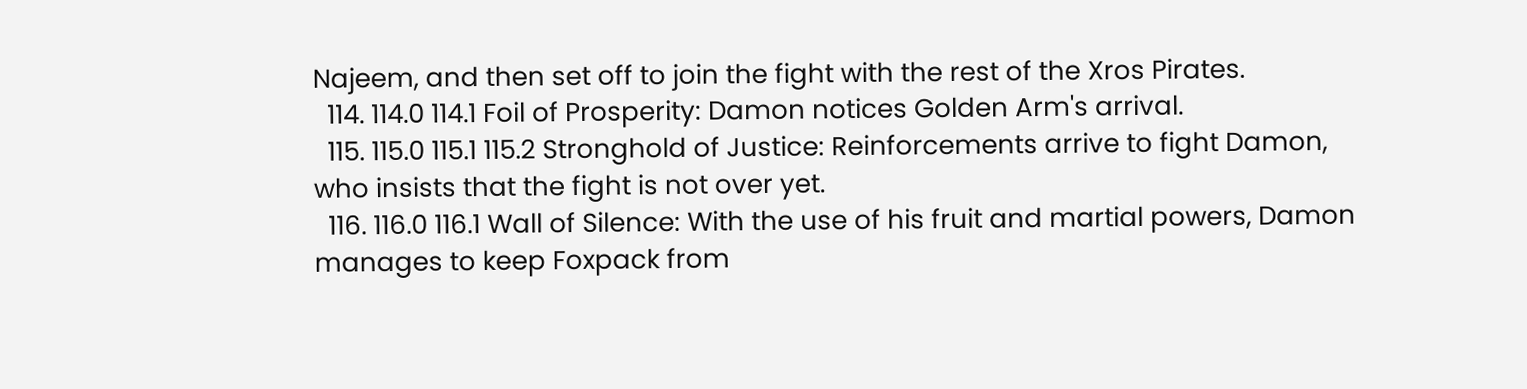Najeem, and then set off to join the fight with the rest of the Xros Pirates.
  114. 114.0 114.1 Foil of Prosperity: Damon notices Golden Arm's arrival.
  115. 115.0 115.1 115.2 Stronghold of Justice: Reinforcements arrive to fight Damon, who insists that the fight is not over yet.
  116. 116.0 116.1 Wall of Silence: With the use of his fruit and martial powers, Damon manages to keep Foxpack from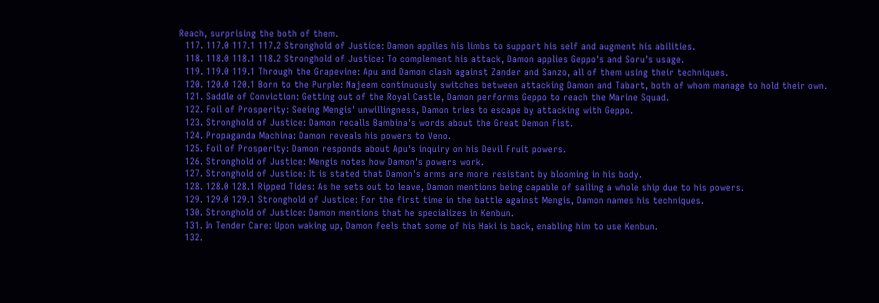Reach, surprising the both of them.
  117. 117.0 117.1 117.2 Stronghold of Justice: Damon applies his limbs to support his self and augment his abilities.
  118. 118.0 118.1 118.2 Stronghold of Justice: To complement his attack, Damon applies Geppo's and Soru's usage.
  119. 119.0 119.1 Through the Grapevine: Apu and Damon clash against Zander and Sanzo, all of them using their techniques.
  120. 120.0 120.1 Born to the Purple: Najeem continuously switches between attacking Damon and Tabart, both of whom manage to hold their own.
  121. Saddle of Conviction: Getting out of the Royal Castle, Damon performs Geppo to reach the Marine Squad.
  122. Foil of Prosperity: Seeing Mengis' unwillingness, Damon tries to escape by attacking with Geppo.
  123. Stronghold of Justice: Damon recalls Bambina's words about the Great Demon Fist.
  124. Propaganda Machina: Damon reveals his powers to Veno.
  125. Foil of Prosperity: Damon responds about Apu's inquiry on his Devil Fruit powers.
  126. Stronghold of Justice: Mengis notes how Damon's powers work.
  127. Stronghold of Justice: It is stated that Damon's arms are more resistant by blooming in his body.
  128. 128.0 128.1 Ripped Tides: As he sets out to leave, Damon mentions being capable of sailing a whole ship due to his powers.
  129. 129.0 129.1 Stronghold of Justice: For the first time in the battle against Mengis, Damon names his techniques.
  130. Stronghold of Justice: Damon mentions that he specializes in Kenbun.
  131. In Tender Care: Upon waking up, Damon feels that some of his Haki is back, enabling him to use Kenbun.
  132.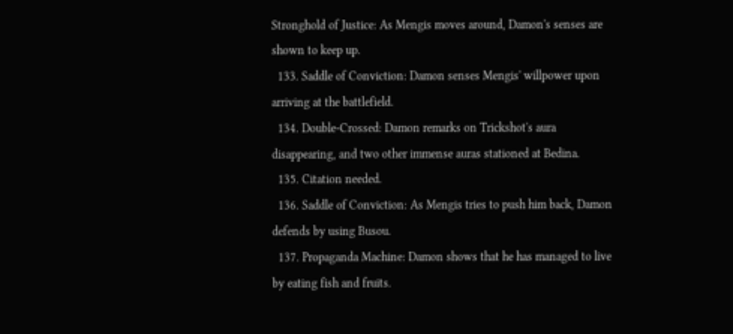Stronghold of Justice: As Mengis moves around, Damon's senses are shown to keep up.
  133. Saddle of Conviction: Damon senses Mengis' willpower upon arriving at the battlefield.
  134. Double-Crossed: Damon remarks on Trickshot's aura disappearing, and two other immense auras stationed at Bedina.
  135. Citation needed.
  136. Saddle of Conviction: As Mengis tries to push him back, Damon defends by using Busou.
  137. Propaganda Machine: Damon shows that he has managed to live by eating fish and fruits.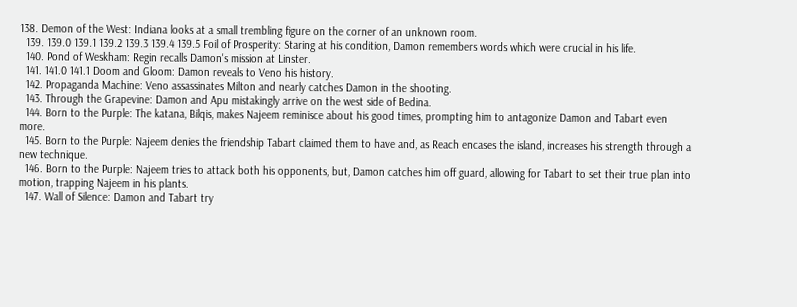138. Demon of the West: Indiana looks at a small trembling figure on the corner of an unknown room.
  139. 139.0 139.1 139.2 139.3 139.4 139.5 Foil of Prosperity: Staring at his condition, Damon remembers words which were crucial in his life.
  140. Pond of Weskham: Regin recalls Damon's mission at Linster.
  141. 141.0 141.1 Doom and Gloom: Damon reveals to Veno his history.
  142. Propaganda Machine: Veno assassinates Milton and nearly catches Damon in the shooting.
  143. Through the Grapevine: Damon and Apu mistakingly arrive on the west side of Bedina.
  144. Born to the Purple: The katana, Bilqis, makes Najeem reminisce about his good times, prompting him to antagonize Damon and Tabart even more.
  145. Born to the Purple: Najeem denies the friendship Tabart claimed them to have and, as Reach encases the island, increases his strength through a new technique.
  146. Born to the Purple: Najeem tries to attack both his opponents, but, Damon catches him off guard, allowing for Tabart to set their true plan into motion, trapping Najeem in his plants.
  147. Wall of Silence: Damon and Tabart try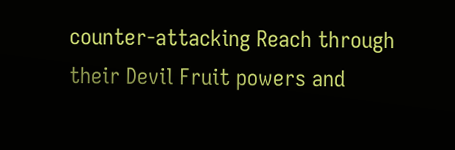counter-attacking Reach through their Devil Fruit powers and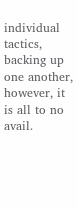individual tactics, backing up one another, however, it is all to no avail.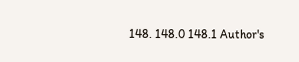148. 148.0 148.1 Author's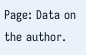Page: Data on the author.